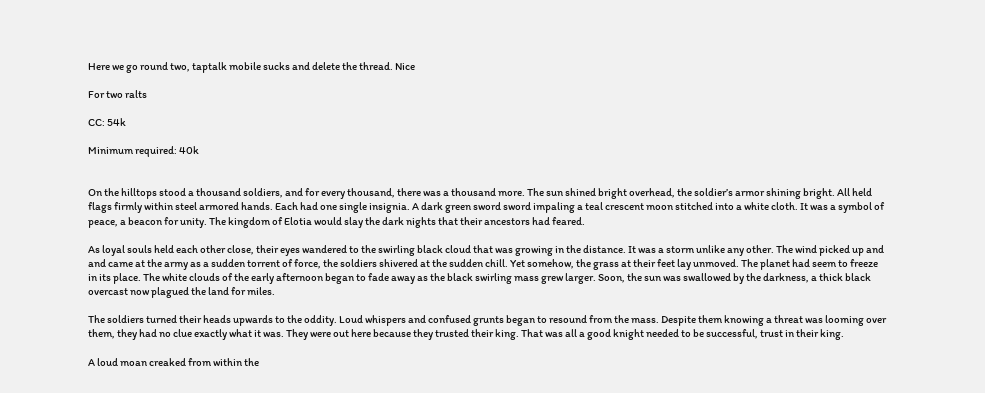Here we go round two, taptalk mobile sucks and delete the thread. Nice

For two ralts

CC: 54k

Minimum required: 40k


On the hilltops stood a thousand soldiers, and for every thousand, there was a thousand more. The sun shined bright overhead, the soldier’s armor shining bright. All held flags firmly within steel armored hands. Each had one single insignia. A dark green sword sword impaling a teal crescent moon stitched into a white cloth. It was a symbol of peace, a beacon for unity. The kingdom of Elotia would slay the dark nights that their ancestors had feared.

As loyal souls held each other close, their eyes wandered to the swirling black cloud that was growing in the distance. It was a storm unlike any other. The wind picked up and and came at the army as a sudden torrent of force, the soldiers shivered at the sudden chill. Yet somehow, the grass at their feet lay unmoved. The planet had seem to freeze in its place. The white clouds of the early afternoon began to fade away as the black swirling mass grew larger. Soon, the sun was swallowed by the darkness, a thick black overcast now plagued the land for miles.

The soldiers turned their heads upwards to the oddity. Loud whispers and confused grunts began to resound from the mass. Despite them knowing a threat was looming over them, they had no clue exactly what it was. They were out here because they trusted their king. That was all a good knight needed to be successful, trust in their king.

A loud moan creaked from within the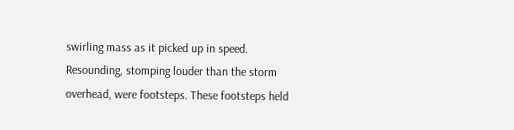swirling mass as it picked up in speed. Resounding, stomping louder than the storm overhead, were footsteps. These footsteps held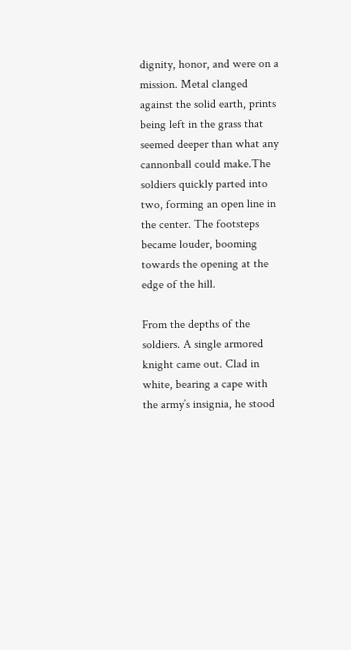dignity, honor, and were on a mission. Metal clanged against the solid earth, prints being left in the grass that seemed deeper than what any cannonball could make.The soldiers quickly parted into two, forming an open line in the center. The footsteps became louder, booming towards the opening at the edge of the hill.

From the depths of the soldiers. A single armored knight came out. Clad in white, bearing a cape with the army’s insignia, he stood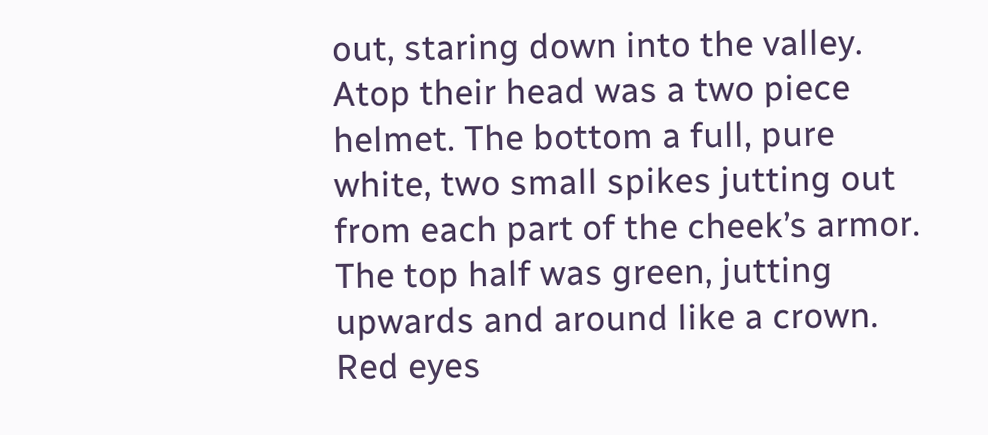out, staring down into the valley. Atop their head was a two piece helmet. The bottom a full, pure white, two small spikes jutting out from each part of the cheek’s armor. The top half was green, jutting upwards and around like a crown. Red eyes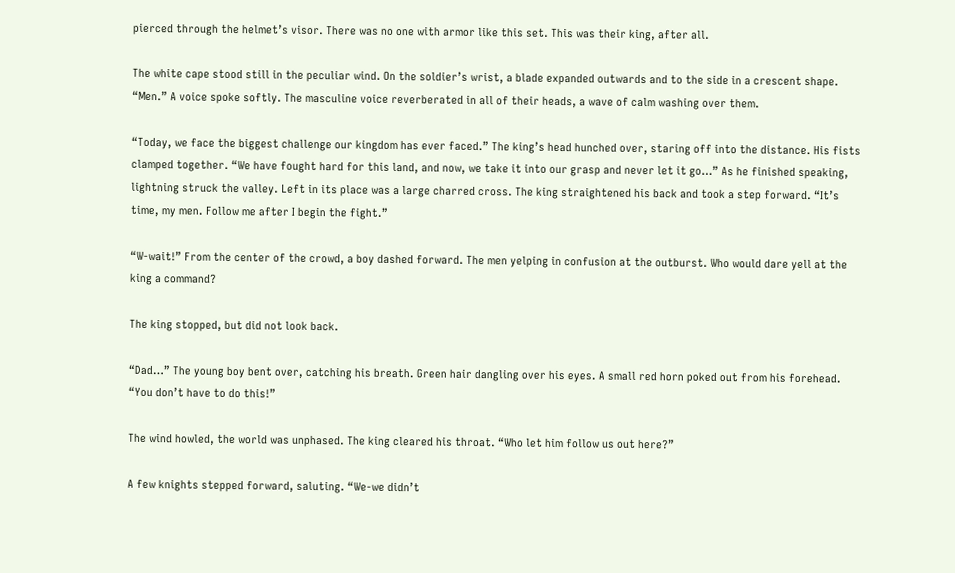pierced through the helmet’s visor. There was no one with armor like this set. This was their king, after all.

The white cape stood still in the peculiar wind. On the soldier’s wrist, a blade expanded outwards and to the side in a crescent shape. “Men.” A voice spoke softly. The masculine voice reverberated in all of their heads, a wave of calm washing over them.

“Today, we face the biggest challenge our kingdom has ever faced.” The king’s head hunched over, staring off into the distance. His fists clamped together. “We have fought hard for this land, and now, we take it into our grasp and never let it go…” As he finished speaking, lightning struck the valley. Left in its place was a large charred cross. The king straightened his back and took a step forward. “It’s time, my men. Follow me after I begin the fight.”

“W-wait!” From the center of the crowd, a boy dashed forward. The men yelping in confusion at the outburst. Who would dare yell at the king a command?

The king stopped, but did not look back.

“Dad…” The young boy bent over, catching his breath. Green hair dangling over his eyes. A small red horn poked out from his forehead. “You don’t have to do this!”

The wind howled, the world was unphased. The king cleared his throat. “Who let him follow us out here?”

A few knights stepped forward, saluting. “We-we didn’t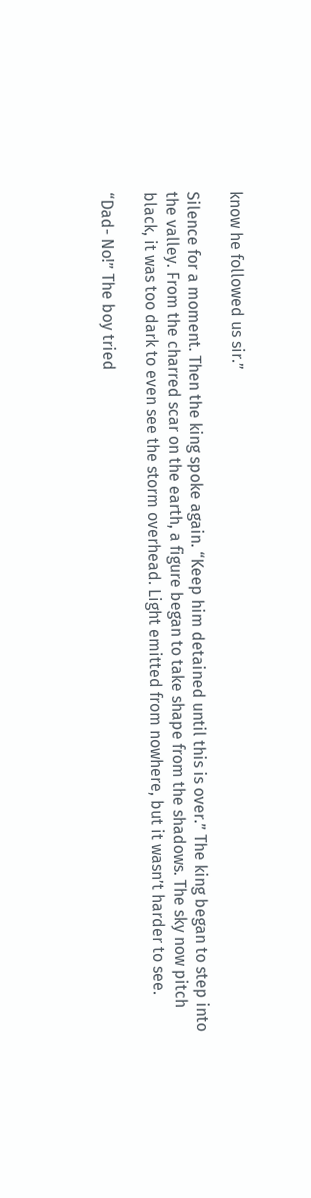know he followed us sir.”

Silence for a moment. Then the king spoke again. “Keep him detained until this is over.” The king began to step into the valley. From the charred scar on the earth, a figure began to take shape from the shadows. The sky now pitch black, it was too dark to even see the storm overhead. Light emitted from nowhere, but it wasn’t harder to see.

“Dad- No!” The boy tried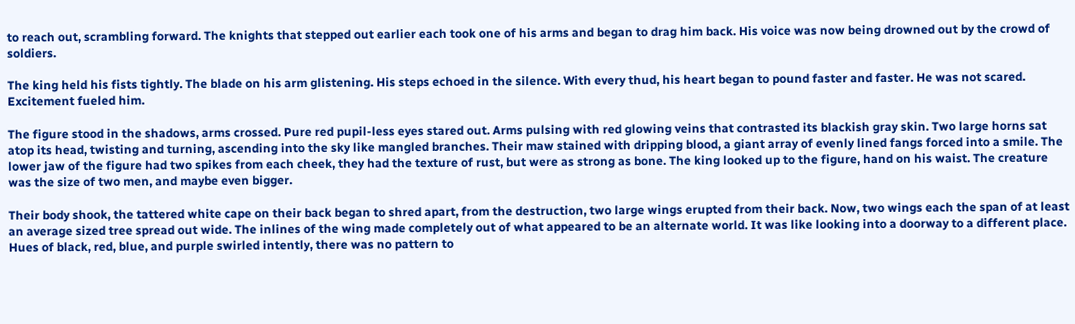to reach out, scrambling forward. The knights that stepped out earlier each took one of his arms and began to drag him back. His voice was now being drowned out by the crowd of soldiers.

The king held his fists tightly. The blade on his arm glistening. His steps echoed in the silence. With every thud, his heart began to pound faster and faster. He was not scared. Excitement fueled him.

The figure stood in the shadows, arms crossed. Pure red pupil-less eyes stared out. Arms pulsing with red glowing veins that contrasted its blackish gray skin. Two large horns sat atop its head, twisting and turning, ascending into the sky like mangled branches. Their maw stained with dripping blood, a giant array of evenly lined fangs forced into a smile. The lower jaw of the figure had two spikes from each cheek, they had the texture of rust, but were as strong as bone. The king looked up to the figure, hand on his waist. The creature was the size of two men, and maybe even bigger.

Their body shook, the tattered white cape on their back began to shred apart, from the destruction, two large wings erupted from their back. Now, two wings each the span of at least an average sized tree spread out wide. The inlines of the wing made completely out of what appeared to be an alternate world. It was like looking into a doorway to a different place. Hues of black, red, blue, and purple swirled intently, there was no pattern to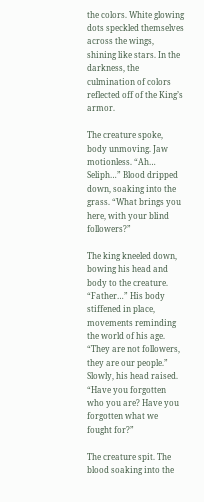the colors. White glowing dots speckled themselves across the wings, shining like stars. In the darkness, the culmination of colors reflected off of the King’s armor.

The creature spoke, body unmoving. Jaw motionless. “Ah… Seliph…” Blood dripped down, soaking into the grass. “What brings you here, with your blind followers?”

The king kneeled down, bowing his head and body to the creature. “Father…” His body stiffened in place, movements reminding the world of his age. “They are not followers, they are our people.” Slowly, his head raised. “Have you forgotten who you are? Have you forgotten what we fought for?”

The creature spit. The blood soaking into the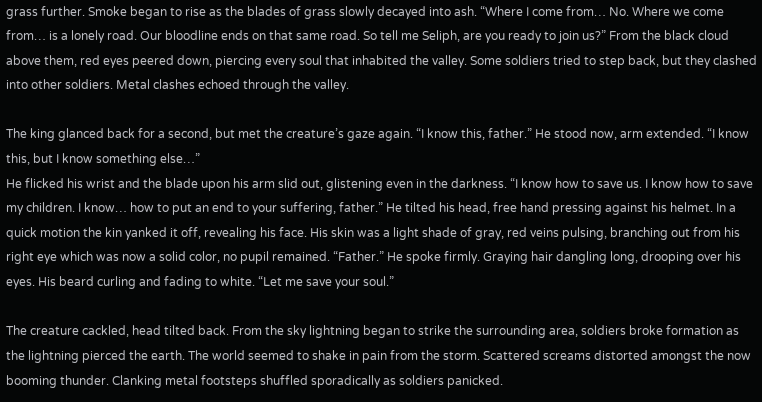grass further. Smoke began to rise as the blades of grass slowly decayed into ash. “Where I come from… No. Where we come from… is a lonely road. Our bloodline ends on that same road. So tell me Seliph, are you ready to join us?” From the black cloud above them, red eyes peered down, piercing every soul that inhabited the valley. Some soldiers tried to step back, but they clashed into other soldiers. Metal clashes echoed through the valley.

The king glanced back for a second, but met the creature’s gaze again. “I know this, father.” He stood now, arm extended. “I know this, but I know something else…”
He flicked his wrist and the blade upon his arm slid out, glistening even in the darkness. “I know how to save us. I know how to save my children. I know… how to put an end to your suffering, father.” He tilted his head, free hand pressing against his helmet. In a quick motion the kin yanked it off, revealing his face. His skin was a light shade of gray, red veins pulsing, branching out from his right eye which was now a solid color, no pupil remained. “Father.” He spoke firmly. Graying hair dangling long, drooping over his eyes. His beard curling and fading to white. “Let me save your soul.”

The creature cackled, head tilted back. From the sky lightning began to strike the surrounding area, soldiers broke formation as the lightning pierced the earth. The world seemed to shake in pain from the storm. Scattered screams distorted amongst the now booming thunder. Clanking metal footsteps shuffled sporadically as soldiers panicked.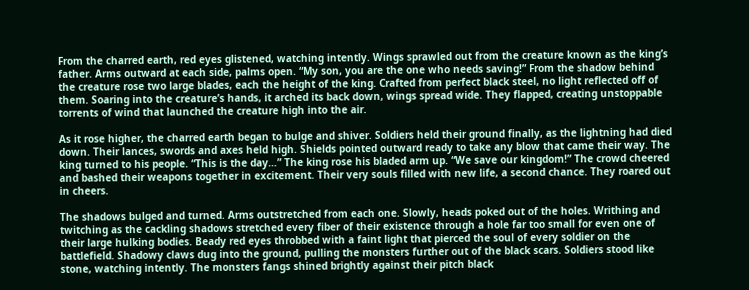From the charred earth, red eyes glistened, watching intently. Wings sprawled out from the creature known as the king’s father. Arms outward at each side, palms open. “My son, you are the one who needs saving!” From the shadow behind the creature rose two large blades, each the height of the king. Crafted from perfect black steel, no light reflected off of them. Soaring into the creature’s hands, it arched its back down, wings spread wide. They flapped, creating unstoppable torrents of wind that launched the creature high into the air.

As it rose higher, the charred earth began to bulge and shiver. Soldiers held their ground finally, as the lightning had died down. Their lances, swords and axes held high. Shields pointed outward ready to take any blow that came their way. The king turned to his people. “This is the day…” The king rose his bladed arm up. “We save our kingdom!” The crowd cheered and bashed their weapons together in excitement. Their very souls filled with new life, a second chance. They roared out in cheers.

The shadows bulged and turned. Arms outstretched from each one. Slowly, heads poked out of the holes. Writhing and twitching as the cackling shadows stretched every fiber of their existence through a hole far too small for even one of their large hulking bodies. Beady red eyes throbbed with a faint light that pierced the soul of every soldier on the battlefield. Shadowy claws dug into the ground, pulling the monsters further out of the black scars. Soldiers stood like stone, watching intently. The monsters fangs shined brightly against their pitch black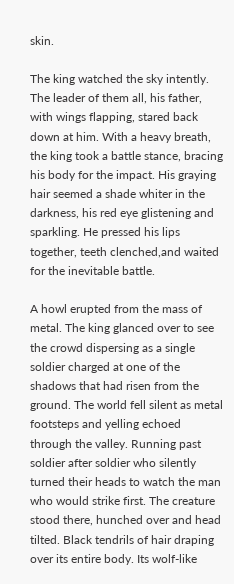skin.

The king watched the sky intently. The leader of them all, his father, with wings flapping, stared back down at him. With a heavy breath, the king took a battle stance, bracing his body for the impact. His graying hair seemed a shade whiter in the darkness, his red eye glistening and sparkling. He pressed his lips together, teeth clenched,and waited for the inevitable battle.

A howl erupted from the mass of metal. The king glanced over to see the crowd dispersing as a single soldier charged at one of the shadows that had risen from the ground. The world fell silent as metal footsteps and yelling echoed through the valley. Running past soldier after soldier who silently turned their heads to watch the man who would strike first. The creature stood there, hunched over and head tilted. Black tendrils of hair draping over its entire body. Its wolf-like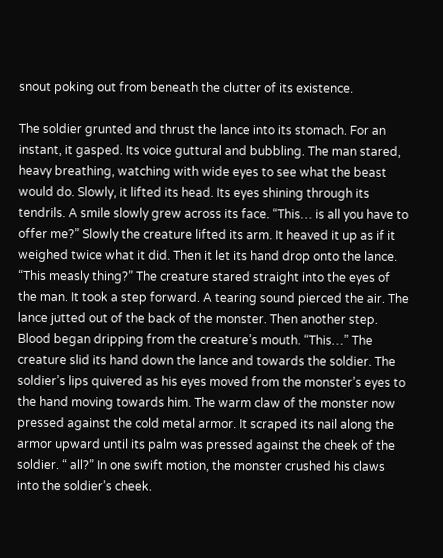snout poking out from beneath the clutter of its existence.

The soldier grunted and thrust the lance into its stomach. For an instant, it gasped. Its voice guttural and bubbling. The man stared, heavy breathing, watching with wide eyes to see what the beast would do. Slowly, it lifted its head. Its eyes shining through its tendrils. A smile slowly grew across its face. “This… is all you have to offer me?” Slowly the creature lifted its arm. It heaved it up as if it weighed twice what it did. Then it let its hand drop onto the lance. “This measly thing?” The creature stared straight into the eyes of the man. It took a step forward. A tearing sound pierced the air. The lance jutted out of the back of the monster. Then another step. Blood began dripping from the creature’s mouth. “This…” The creature slid its hand down the lance and towards the soldier. The soldier’s lips quivered as his eyes moved from the monster’s eyes to the hand moving towards him. The warm claw of the monster now pressed against the cold metal armor. It scraped its nail along the armor upward until its palm was pressed against the cheek of the soldier. “ all?” In one swift motion, the monster crushed his claws into the soldier’s cheek.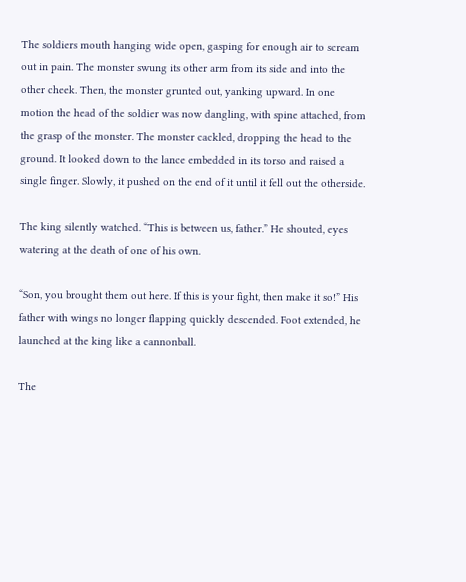The soldiers mouth hanging wide open, gasping for enough air to scream out in pain. The monster swung its other arm from its side and into the other cheek. Then, the monster grunted out, yanking upward. In one motion the head of the soldier was now dangling, with spine attached, from the grasp of the monster. The monster cackled, dropping the head to the ground. It looked down to the lance embedded in its torso and raised a single finger. Slowly, it pushed on the end of it until it fell out the otherside.

The king silently watched. “This is between us, father.” He shouted, eyes watering at the death of one of his own.

“Son, you brought them out here. If this is your fight, then make it so!” His father with wings no longer flapping quickly descended. Foot extended, he launched at the king like a cannonball.

The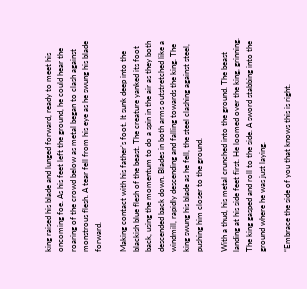king raised his blade and lunged forward, ready to meet his oncoming foe. As his feet left the ground, he could hear the roaring of the crowd below as metal began to clash against monstrous flesh. A tear fell from his eye as he swung his blade forward.

Making contact with his father’s foot. It sunk deep into the blackish blue flesh of the beast. The creature yanked its foot back, using the momentum to do a spin in the air as they both descended back down. Blades in both arms outstretched like a windmill, rapidly descending and falling towards the king. The king swung his blade as he fell, the steel clashing against steel, pushing him closer to the ground.

With a thud, his metal crunched into the ground. The beast landing at his side feet first. He loomed over the king, grinning. The king gasped and roll to the side. A sword stabbing into the ground where he was just laying.

“Embrace the side of you that knows this is right.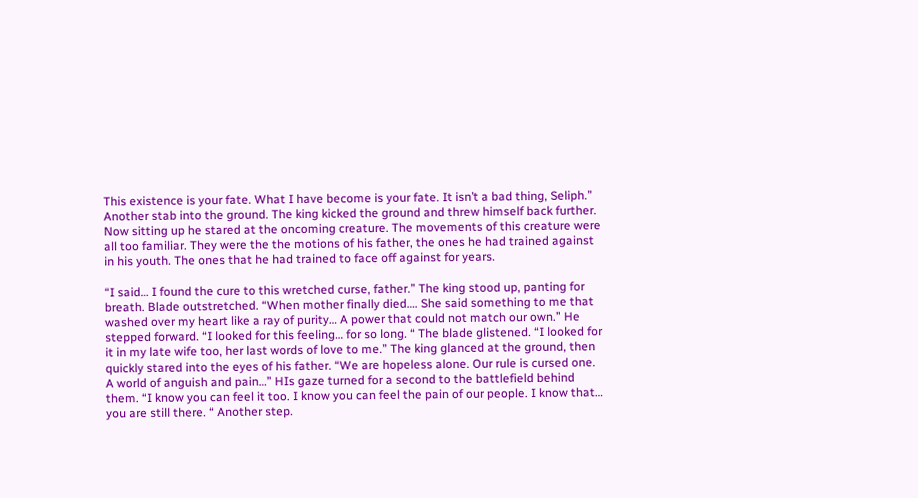This existence is your fate. What I have become is your fate. It isn’t a bad thing, Seliph.” Another stab into the ground. The king kicked the ground and threw himself back further. Now sitting up he stared at the oncoming creature. The movements of this creature were all too familiar. They were the the motions of his father, the ones he had trained against in his youth. The ones that he had trained to face off against for years.

“I said… I found the cure to this wretched curse, father.” The king stood up, panting for breath. Blade outstretched. “When mother finally died…. She said something to me that washed over my heart like a ray of purity… A power that could not match our own.” He stepped forward. “I looked for this feeling… for so long. “ The blade glistened. “I looked for it in my late wife too, her last words of love to me.” The king glanced at the ground, then quickly stared into the eyes of his father. “We are hopeless alone. Our rule is cursed one. A world of anguish and pain…” HIs gaze turned for a second to the battlefield behind them. “I know you can feel it too. I know you can feel the pain of our people. I know that… you are still there. “ Another step.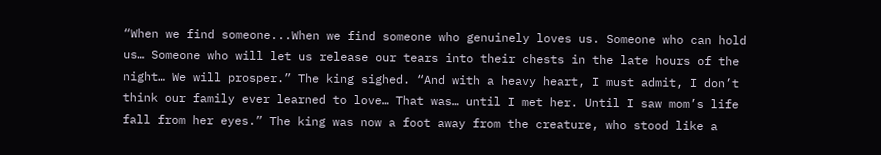“When we find someone...When we find someone who genuinely loves us. Someone who can hold us… Someone who will let us release our tears into their chests in the late hours of the night… We will prosper.” The king sighed. “And with a heavy heart, I must admit, I don’t think our family ever learned to love… That was… until I met her. Until I saw mom’s life fall from her eyes.” The king was now a foot away from the creature, who stood like a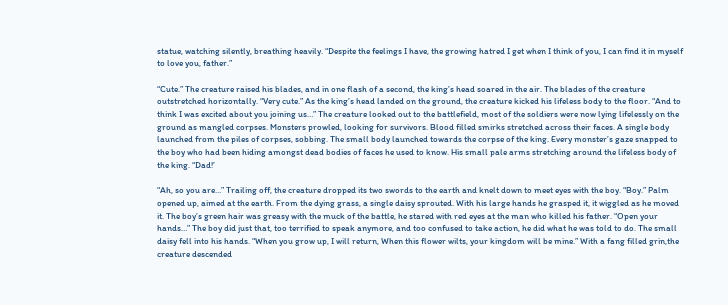statue, watching silently, breathing heavily. “Despite the feelings I have, the growing hatred I get when I think of you, I can find it in myself to love you, father.”

“Cute.” The creature raised his blades, and in one flash of a second, the king’s head soared in the air. The blades of the creature outstretched horizontally. “Very cute.” As the king’s head landed on the ground, the creature kicked his lifeless body to the floor. “And to think I was excited about you joining us…” The creature looked out to the battlefield, most of the soldiers were now lying lifelessly on the ground as mangled corpses. Monsters prowled, looking for survivors. Blood filled smirks stretched across their faces. A single body launched from the piles of corpses, sobbing. The small body launched towards the corpse of the king. Every monster’s gaze snapped to the boy who had been hiding amongst dead bodies of faces he used to know. His small pale arms stretching around the lifeless body of the king. “Dad!’

“Ah, so you are…” Trailing off, the creature dropped its two swords to the earth and knelt down to meet eyes with the boy. “Boy.” Palm opened up, aimed at the earth. From the dying grass, a single daisy sprouted. With his large hands he grasped it, it wiggled as he moved it. The boy’s green hair was greasy with the muck of the battle, he stared with red eyes at the man who killed his father. “Open your hands…” The boy did just that, too terrified to speak anymore, and too confused to take action, he did what he was told to do. The small daisy fell into his hands. “When you grow up, I will return, When this flower wilts, your kingdom will be mine.” With a fang filled grin,the creature descended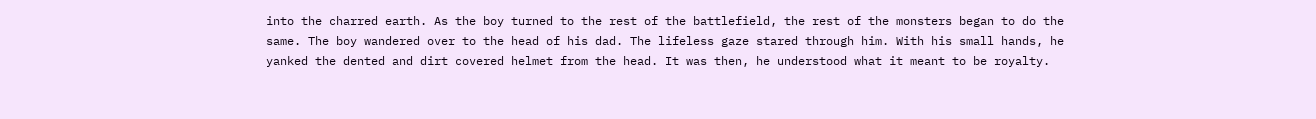into the charred earth. As the boy turned to the rest of the battlefield, the rest of the monsters began to do the same. The boy wandered over to the head of his dad. The lifeless gaze stared through him. With his small hands, he yanked the dented and dirt covered helmet from the head. It was then, he understood what it meant to be royalty.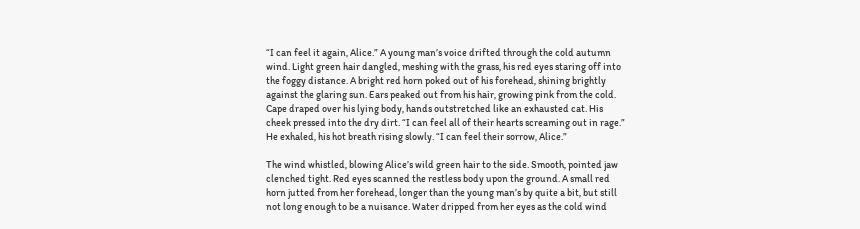“I can feel it again, Alice.” A young man’s voice drifted through the cold autumn wind. Light green hair dangled, meshing with the grass, his red eyes staring off into the foggy distance. A bright red horn poked out of his forehead, shining brightly against the glaring sun. Ears peaked out from his hair, growing pink from the cold. Cape draped over his lying body, hands outstretched like an exhausted cat. His cheek pressed into the dry dirt. “I can feel all of their hearts screaming out in rage.” He exhaled, his hot breath rising slowly. “I can feel their sorrow, Alice.”

The wind whistled, blowing Alice’s wild green hair to the side. Smooth, pointed jaw clenched tight. Red eyes scanned the restless body upon the ground. A small red horn jutted from her forehead, longer than the young man’s by quite a bit, but still not long enough to be a nuisance. Water dripped from her eyes as the cold wind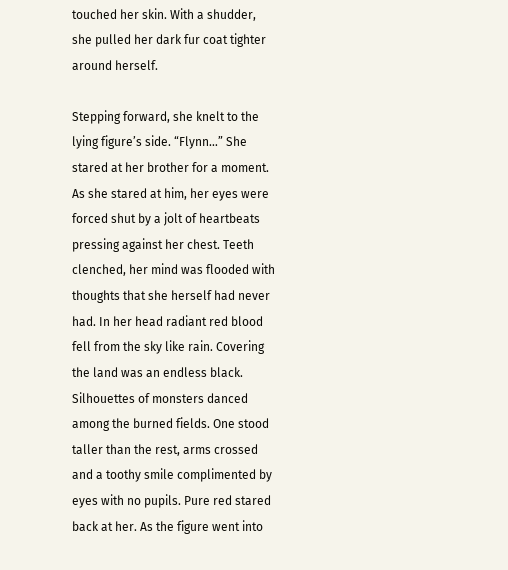touched her skin. With a shudder, she pulled her dark fur coat tighter around herself.

Stepping forward, she knelt to the lying figure’s side. “Flynn…” She stared at her brother for a moment. As she stared at him, her eyes were forced shut by a jolt of heartbeats pressing against her chest. Teeth clenched, her mind was flooded with thoughts that she herself had never had. In her head radiant red blood fell from the sky like rain. Covering the land was an endless black. Silhouettes of monsters danced among the burned fields. One stood taller than the rest, arms crossed and a toothy smile complimented by eyes with no pupils. Pure red stared back at her. As the figure went into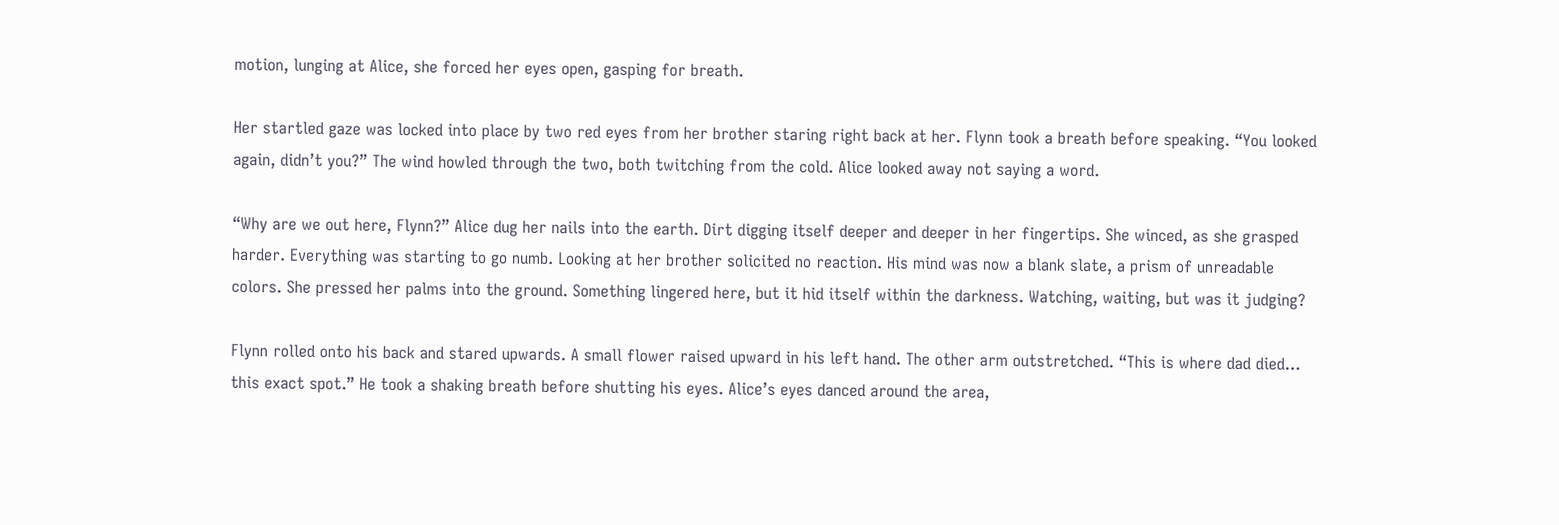motion, lunging at Alice, she forced her eyes open, gasping for breath.

Her startled gaze was locked into place by two red eyes from her brother staring right back at her. Flynn took a breath before speaking. “You looked again, didn’t you?” The wind howled through the two, both twitching from the cold. Alice looked away not saying a word.

“Why are we out here, Flynn?” Alice dug her nails into the earth. Dirt digging itself deeper and deeper in her fingertips. She winced, as she grasped harder. Everything was starting to go numb. Looking at her brother solicited no reaction. His mind was now a blank slate, a prism of unreadable colors. She pressed her palms into the ground. Something lingered here, but it hid itself within the darkness. Watching, waiting, but was it judging?

Flynn rolled onto his back and stared upwards. A small flower raised upward in his left hand. The other arm outstretched. “This is where dad died… this exact spot.” He took a shaking breath before shutting his eyes. Alice’s eyes danced around the area,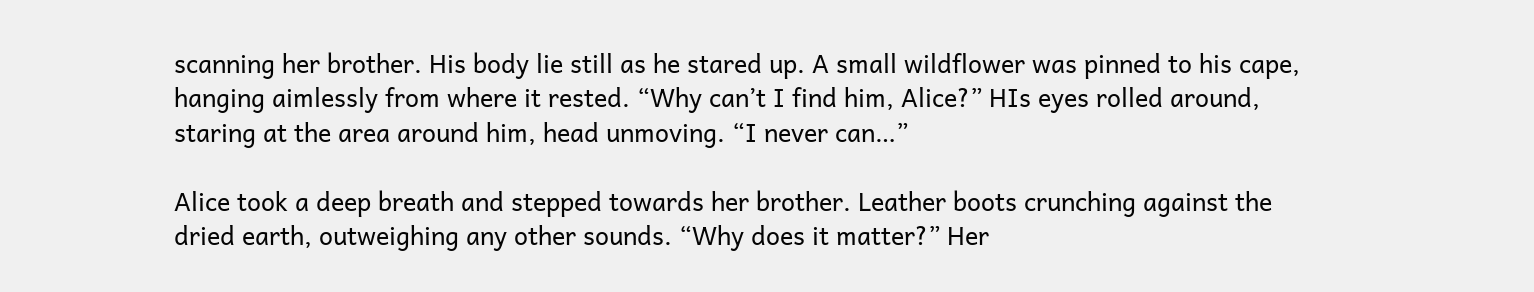scanning her brother. His body lie still as he stared up. A small wildflower was pinned to his cape, hanging aimlessly from where it rested. “Why can’t I find him, Alice?” HIs eyes rolled around, staring at the area around him, head unmoving. “I never can…”

Alice took a deep breath and stepped towards her brother. Leather boots crunching against the dried earth, outweighing any other sounds. “Why does it matter?” Her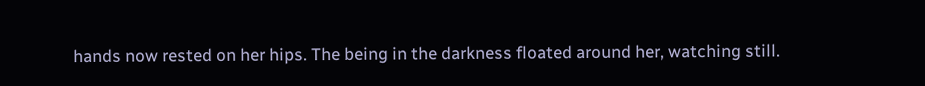hands now rested on her hips. The being in the darkness floated around her, watching still.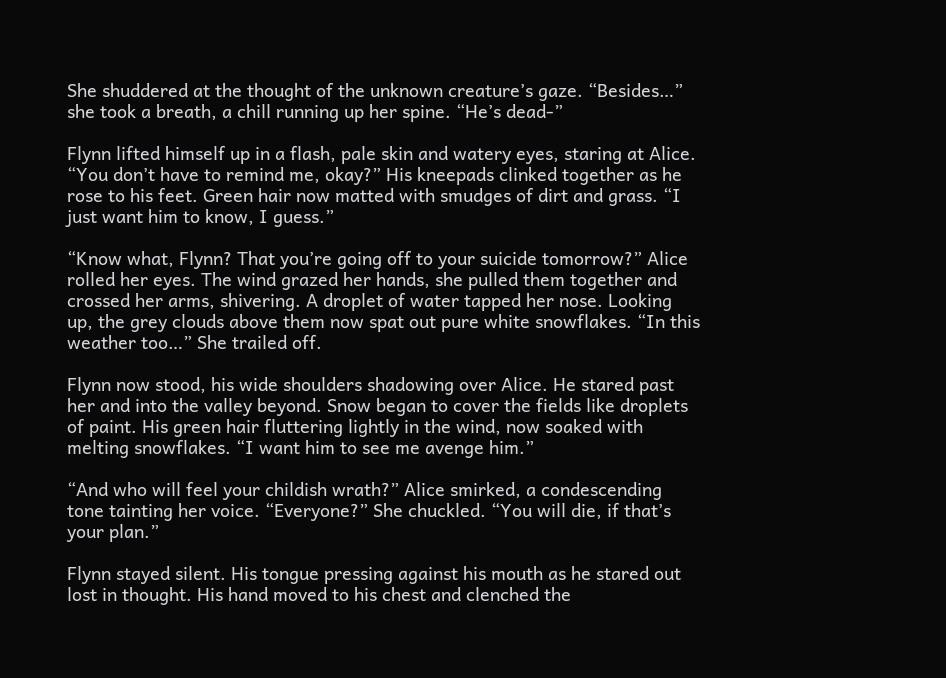She shuddered at the thought of the unknown creature’s gaze. “Besides…” she took a breath, a chill running up her spine. “He’s dead-”

Flynn lifted himself up in a flash, pale skin and watery eyes, staring at Alice. “You don’t have to remind me, okay?” His kneepads clinked together as he rose to his feet. Green hair now matted with smudges of dirt and grass. “I just want him to know, I guess.”

“Know what, Flynn? That you’re going off to your suicide tomorrow?” Alice rolled her eyes. The wind grazed her hands, she pulled them together and crossed her arms, shivering. A droplet of water tapped her nose. Looking up, the grey clouds above them now spat out pure white snowflakes. “In this weather too…” She trailed off.

Flynn now stood, his wide shoulders shadowing over Alice. He stared past her and into the valley beyond. Snow began to cover the fields like droplets of paint. His green hair fluttering lightly in the wind, now soaked with melting snowflakes. “I want him to see me avenge him.”

“And who will feel your childish wrath?” Alice smirked, a condescending tone tainting her voice. “Everyone?” She chuckled. “You will die, if that’s your plan.”

Flynn stayed silent. His tongue pressing against his mouth as he stared out lost in thought. His hand moved to his chest and clenched the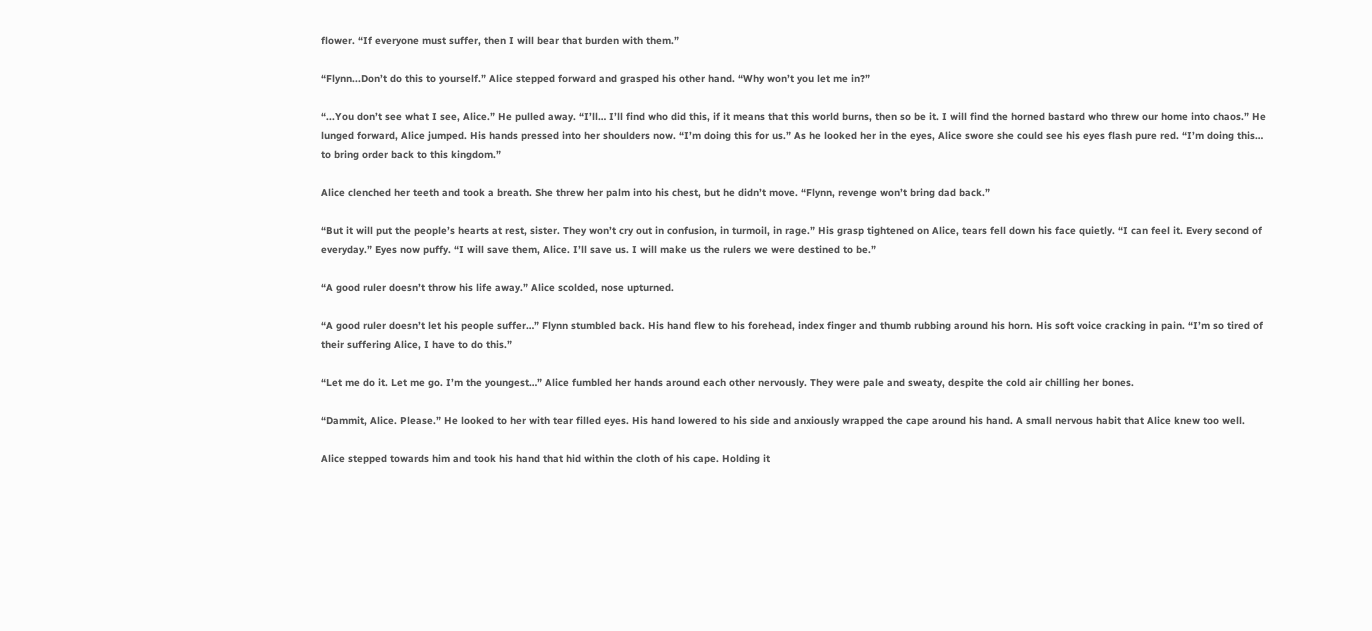flower. “If everyone must suffer, then I will bear that burden with them.”

“Flynn...Don’t do this to yourself.” Alice stepped forward and grasped his other hand. “Why won’t you let me in?”

“...You don’t see what I see, Alice.” He pulled away. “I’ll… I’ll find who did this, if it means that this world burns, then so be it. I will find the horned bastard who threw our home into chaos.” He lunged forward, Alice jumped. His hands pressed into her shoulders now. “I’m doing this for us.” As he looked her in the eyes, Alice swore she could see his eyes flash pure red. “I’m doing this… to bring order back to this kingdom.”

Alice clenched her teeth and took a breath. She threw her palm into his chest, but he didn’t move. “Flynn, revenge won’t bring dad back.”

“But it will put the people’s hearts at rest, sister. They won’t cry out in confusion, in turmoil, in rage.” His grasp tightened on Alice, tears fell down his face quietly. “I can feel it. Every second of everyday.” Eyes now puffy. “I will save them, Alice. I’ll save us. I will make us the rulers we were destined to be.”

“A good ruler doesn’t throw his life away.” Alice scolded, nose upturned.

“A good ruler doesn’t let his people suffer…” Flynn stumbled back. His hand flew to his forehead, index finger and thumb rubbing around his horn. His soft voice cracking in pain. “I’m so tired of their suffering Alice, I have to do this.”

“Let me do it. Let me go. I’m the youngest…” Alice fumbled her hands around each other nervously. They were pale and sweaty, despite the cold air chilling her bones.

“Dammit, Alice. Please.” He looked to her with tear filled eyes. His hand lowered to his side and anxiously wrapped the cape around his hand. A small nervous habit that Alice knew too well.

Alice stepped towards him and took his hand that hid within the cloth of his cape. Holding it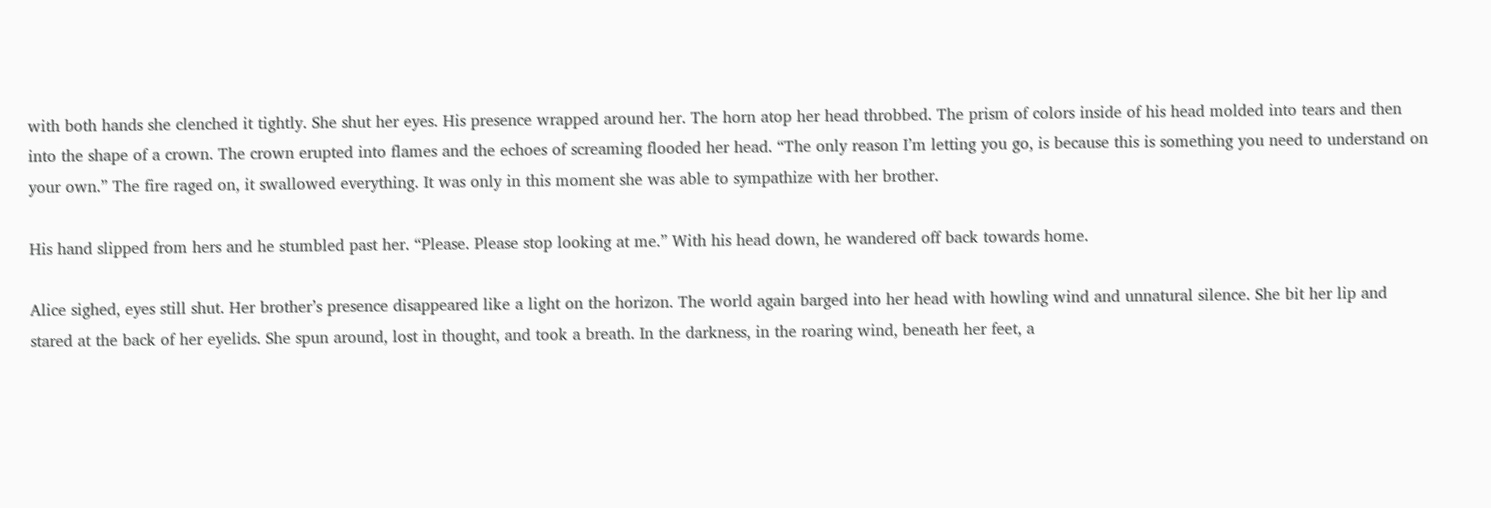with both hands she clenched it tightly. She shut her eyes. His presence wrapped around her. The horn atop her head throbbed. The prism of colors inside of his head molded into tears and then into the shape of a crown. The crown erupted into flames and the echoes of screaming flooded her head. “The only reason I’m letting you go, is because this is something you need to understand on your own.” The fire raged on, it swallowed everything. It was only in this moment she was able to sympathize with her brother.

His hand slipped from hers and he stumbled past her. “Please. Please stop looking at me.” With his head down, he wandered off back towards home.

Alice sighed, eyes still shut. Her brother’s presence disappeared like a light on the horizon. The world again barged into her head with howling wind and unnatural silence. She bit her lip and stared at the back of her eyelids. She spun around, lost in thought, and took a breath. In the darkness, in the roaring wind, beneath her feet, a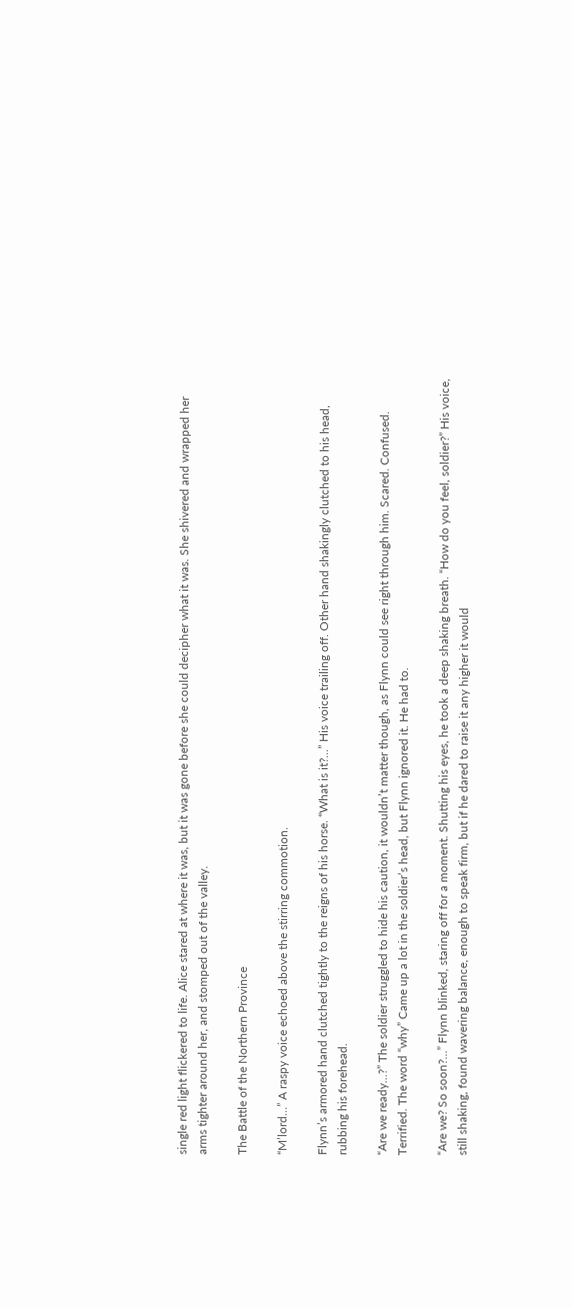single red light flickered to life. Alice stared at where it was, but it was gone before she could decipher what it was. She shivered and wrapped her arms tighter around her, and stomped out of the valley.

The Battle of the Northern Province

“M’lord…” A raspy voice echoed above the stirring commotion.

Flynn’s armored hand clutched tightly to the reigns of his horse. “What is it?...” His voice trailing off. Other hand shakingly clutched to his head, rubbing his forehead.

“Are we ready…?” The soldier struggled to hide his caution, it wouldn’t matter though, as Flynn could see right through him. Scared. Confused. Terrified. The word “why” Came up a lot in the soldier’s head, but Flynn ignored it. He had to.

“Are we? So soon?...” Flynn blinked, staring off for a moment. Shutting his eyes, he took a deep shaking breath. “How do you feel, soldier?” His voice, still shaking, found wavering balance, enough to speak firm, but if he dared to raise it any higher it would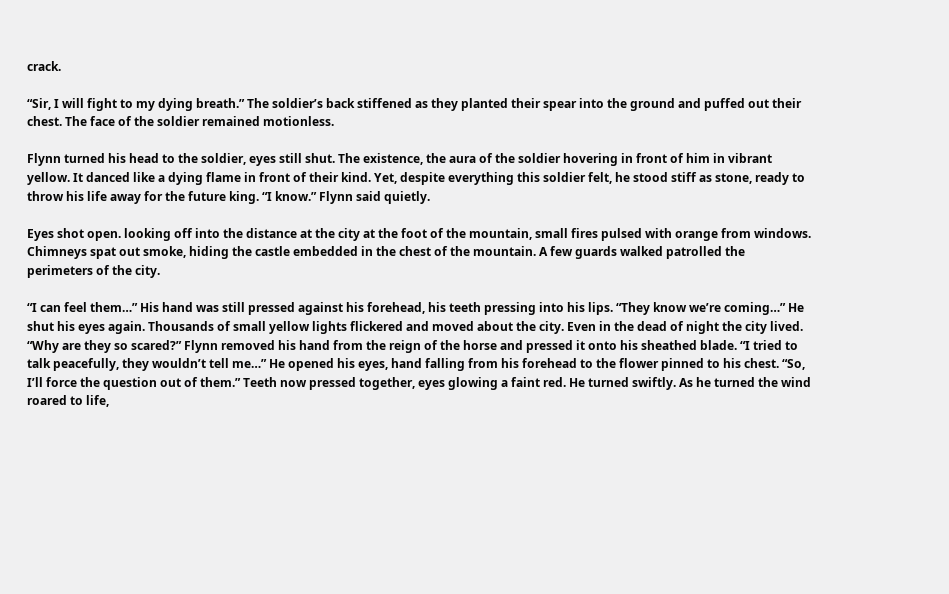crack.

“Sir, I will fight to my dying breath.” The soldier’s back stiffened as they planted their spear into the ground and puffed out their chest. The face of the soldier remained motionless.

Flynn turned his head to the soldier, eyes still shut. The existence, the aura of the soldier hovering in front of him in vibrant yellow. It danced like a dying flame in front of their kind. Yet, despite everything this soldier felt, he stood stiff as stone, ready to throw his life away for the future king. “I know.” Flynn said quietly.

Eyes shot open. looking off into the distance at the city at the foot of the mountain, small fires pulsed with orange from windows. Chimneys spat out smoke, hiding the castle embedded in the chest of the mountain. A few guards walked patrolled the perimeters of the city.

“I can feel them…” His hand was still pressed against his forehead, his teeth pressing into his lips. “They know we’re coming…” He shut his eyes again. Thousands of small yellow lights flickered and moved about the city. Even in the dead of night the city lived. “Why are they so scared?” Flynn removed his hand from the reign of the horse and pressed it onto his sheathed blade. “I tried to talk peacefully, they wouldn’t tell me…” He opened his eyes, hand falling from his forehead to the flower pinned to his chest. “So, I’ll force the question out of them.” Teeth now pressed together, eyes glowing a faint red. He turned swiftly. As he turned the wind roared to life,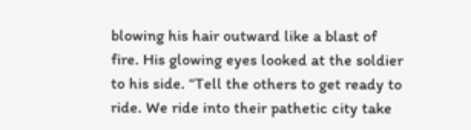blowing his hair outward like a blast of fire. His glowing eyes looked at the soldier to his side. “Tell the others to get ready to ride. We ride into their pathetic city take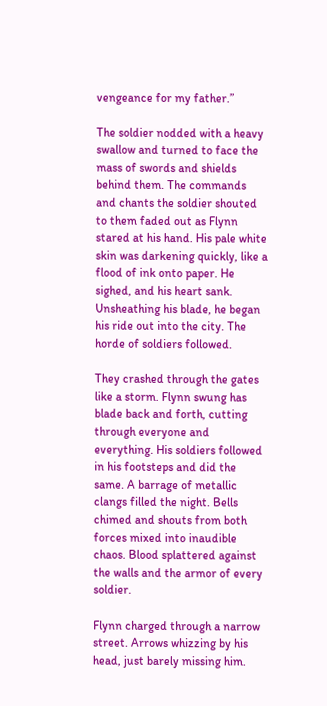vengeance for my father.”

The soldier nodded with a heavy swallow and turned to face the mass of swords and shields behind them. The commands and chants the soldier shouted to them faded out as Flynn stared at his hand. His pale white skin was darkening quickly, like a flood of ink onto paper. He sighed, and his heart sank. Unsheathing his blade, he began his ride out into the city. The horde of soldiers followed.

They crashed through the gates like a storm. Flynn swung has blade back and forth, cutting through everyone and everything. His soldiers followed in his footsteps and did the same. A barrage of metallic clangs filled the night. Bells chimed and shouts from both forces mixed into inaudible chaos. Blood splattered against the walls and the armor of every soldier.

Flynn charged through a narrow street. Arrows whizzing by his head, just barely missing him.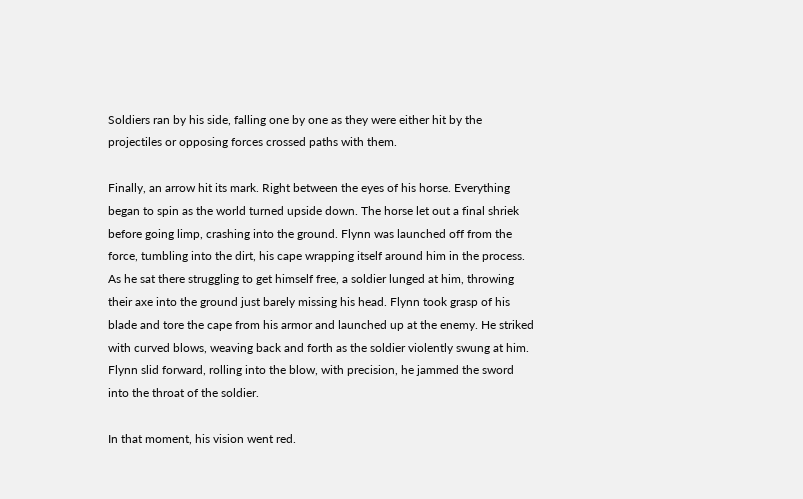Soldiers ran by his side, falling one by one as they were either hit by the projectiles or opposing forces crossed paths with them.

Finally, an arrow hit its mark. Right between the eyes of his horse. Everything began to spin as the world turned upside down. The horse let out a final shriek before going limp, crashing into the ground. Flynn was launched off from the force, tumbling into the dirt, his cape wrapping itself around him in the process. As he sat there struggling to get himself free, a soldier lunged at him, throwing their axe into the ground just barely missing his head. Flynn took grasp of his blade and tore the cape from his armor and launched up at the enemy. He striked with curved blows, weaving back and forth as the soldier violently swung at him. Flynn slid forward, rolling into the blow, with precision, he jammed the sword into the throat of the soldier.

In that moment, his vision went red.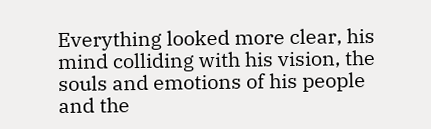Everything looked more clear, his mind colliding with his vision, the souls and emotions of his people and the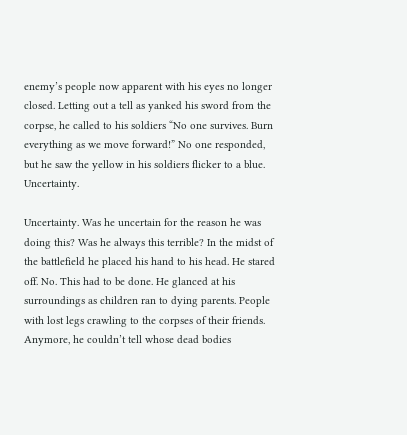enemy’s people now apparent with his eyes no longer closed. Letting out a tell as yanked his sword from the corpse, he called to his soldiers “No one survives. Burn everything as we move forward!” No one responded, but he saw the yellow in his soldiers flicker to a blue. Uncertainty.

Uncertainty. Was he uncertain for the reason he was doing this? Was he always this terrible? In the midst of the battlefield he placed his hand to his head. He stared off. No. This had to be done. He glanced at his surroundings as children ran to dying parents. People with lost legs crawling to the corpses of their friends. Anymore, he couldn’t tell whose dead bodies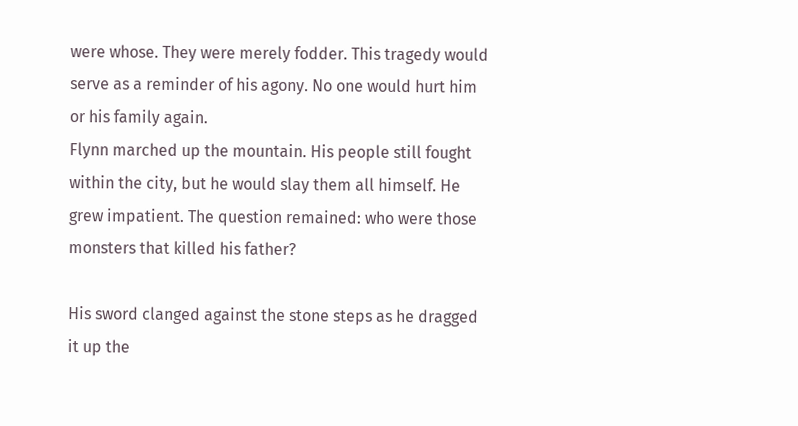were whose. They were merely fodder. This tragedy would serve as a reminder of his agony. No one would hurt him or his family again.
Flynn marched up the mountain. His people still fought within the city, but he would slay them all himself. He grew impatient. The question remained: who were those monsters that killed his father?

His sword clanged against the stone steps as he dragged it up the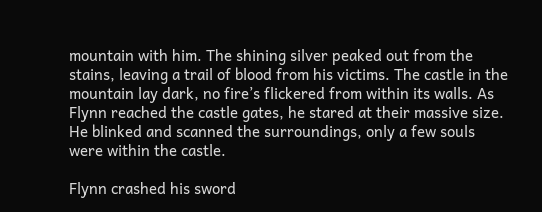mountain with him. The shining silver peaked out from the stains, leaving a trail of blood from his victims. The castle in the mountain lay dark, no fire’s flickered from within its walls. As Flynn reached the castle gates, he stared at their massive size. He blinked and scanned the surroundings, only a few souls were within the castle.

Flynn crashed his sword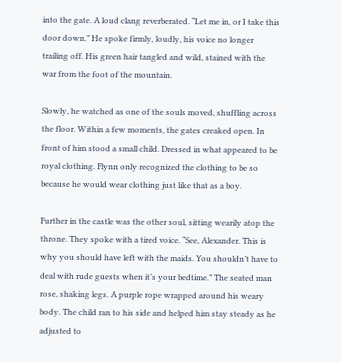into the gate. A loud clang reverberated. “Let me in, or I take this door down.” He spoke firmly, loudly, his voice no longer trailing off. His green hair tangled and wild, stained with the war from the foot of the mountain.

Slowly, he watched as one of the souls moved, shuffling across the floor. Within a few moments, the gates creaked open. In front of him stood a small child. Dressed in what appeared to be royal clothing. Flynn only recognized the clothing to be so because he would wear clothing just like that as a boy.

Further in the castle was the other soul, sitting wearily atop the throne. They spoke with a tired voice. “See, Alexander. This is why you should have left with the maids. You shouldn’t have to deal with rude guests when it’s your bedtime.” The seated man rose, shaking legs. A purple rope wrapped around his weary body. The child ran to his side and helped him stay steady as he adjusted to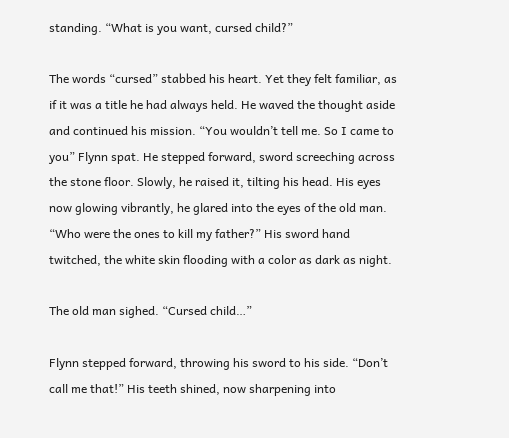standing. “What is you want, cursed child?”

The words “cursed” stabbed his heart. Yet they felt familiar, as if it was a title he had always held. He waved the thought aside and continued his mission. “You wouldn’t tell me. So I came to you” Flynn spat. He stepped forward, sword screeching across the stone floor. Slowly, he raised it, tilting his head. His eyes now glowing vibrantly, he glared into the eyes of the old man. “Who were the ones to kill my father?” His sword hand twitched, the white skin flooding with a color as dark as night.

The old man sighed. “Cursed child…”

Flynn stepped forward, throwing his sword to his side. “Don’t call me that!” His teeth shined, now sharpening into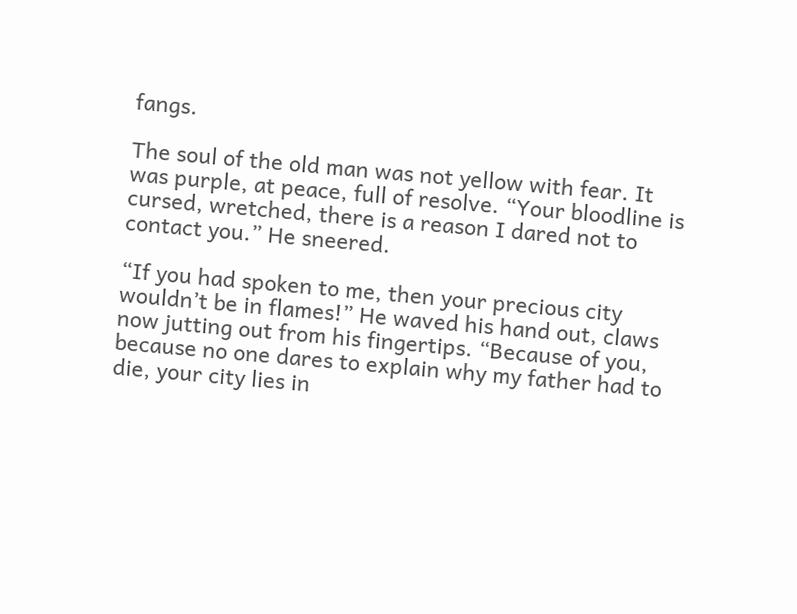fangs.

The soul of the old man was not yellow with fear. It was purple, at peace, full of resolve. “Your bloodline is cursed, wretched, there is a reason I dared not to contact you.” He sneered.

“If you had spoken to me, then your precious city wouldn’t be in flames!” He waved his hand out, claws now jutting out from his fingertips. “Because of you, because no one dares to explain why my father had to die, your city lies in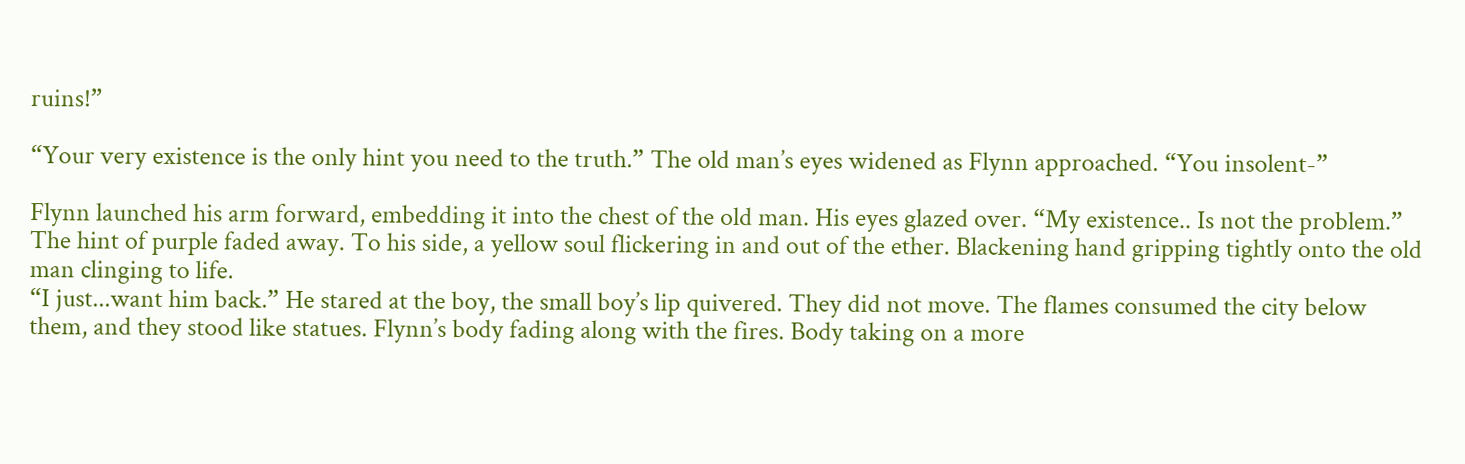ruins!”

“Your very existence is the only hint you need to the truth.” The old man’s eyes widened as Flynn approached. “You insolent-”

Flynn launched his arm forward, embedding it into the chest of the old man. His eyes glazed over. “My existence.. Is not the problem.” The hint of purple faded away. To his side, a yellow soul flickering in and out of the ether. Blackening hand gripping tightly onto the old man clinging to life.
“I just...want him back.” He stared at the boy, the small boy’s lip quivered. They did not move. The flames consumed the city below them, and they stood like statues. Flynn’s body fading along with the fires. Body taking on a more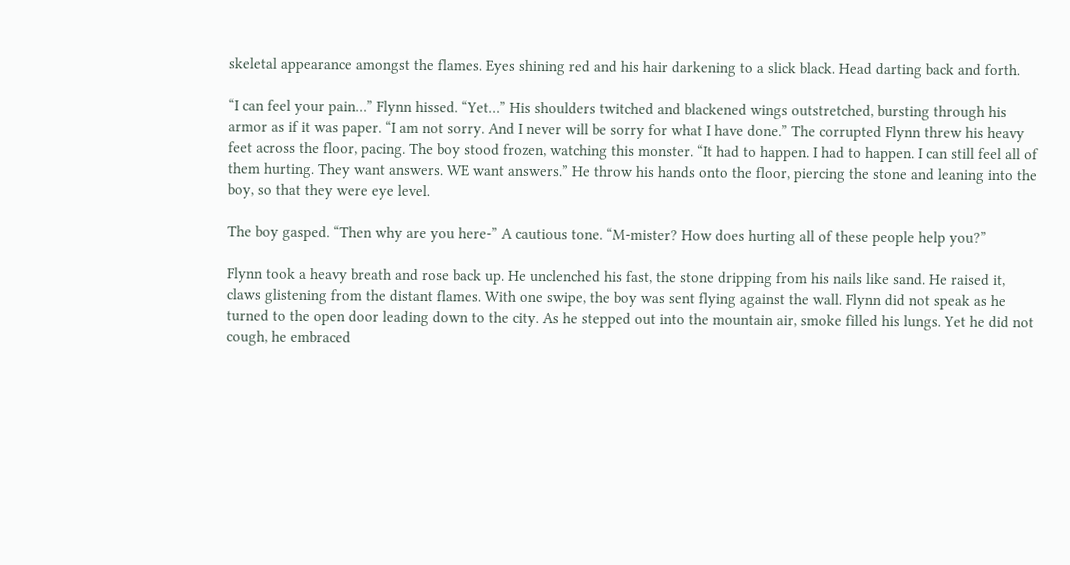skeletal appearance amongst the flames. Eyes shining red and his hair darkening to a slick black. Head darting back and forth.

“I can feel your pain…” Flynn hissed. “Yet…” His shoulders twitched and blackened wings outstretched, bursting through his armor as if it was paper. “I am not sorry. And I never will be sorry for what I have done.” The corrupted Flynn threw his heavy feet across the floor, pacing. The boy stood frozen, watching this monster. “It had to happen. I had to happen. I can still feel all of them hurting. They want answers. WE want answers.” He throw his hands onto the floor, piercing the stone and leaning into the boy, so that they were eye level.

The boy gasped. “Then why are you here-” A cautious tone. “M-mister? How does hurting all of these people help you?”

Flynn took a heavy breath and rose back up. He unclenched his fast, the stone dripping from his nails like sand. He raised it, claws glistening from the distant flames. With one swipe, the boy was sent flying against the wall. Flynn did not speak as he turned to the open door leading down to the city. As he stepped out into the mountain air, smoke filled his lungs. Yet he did not cough, he embraced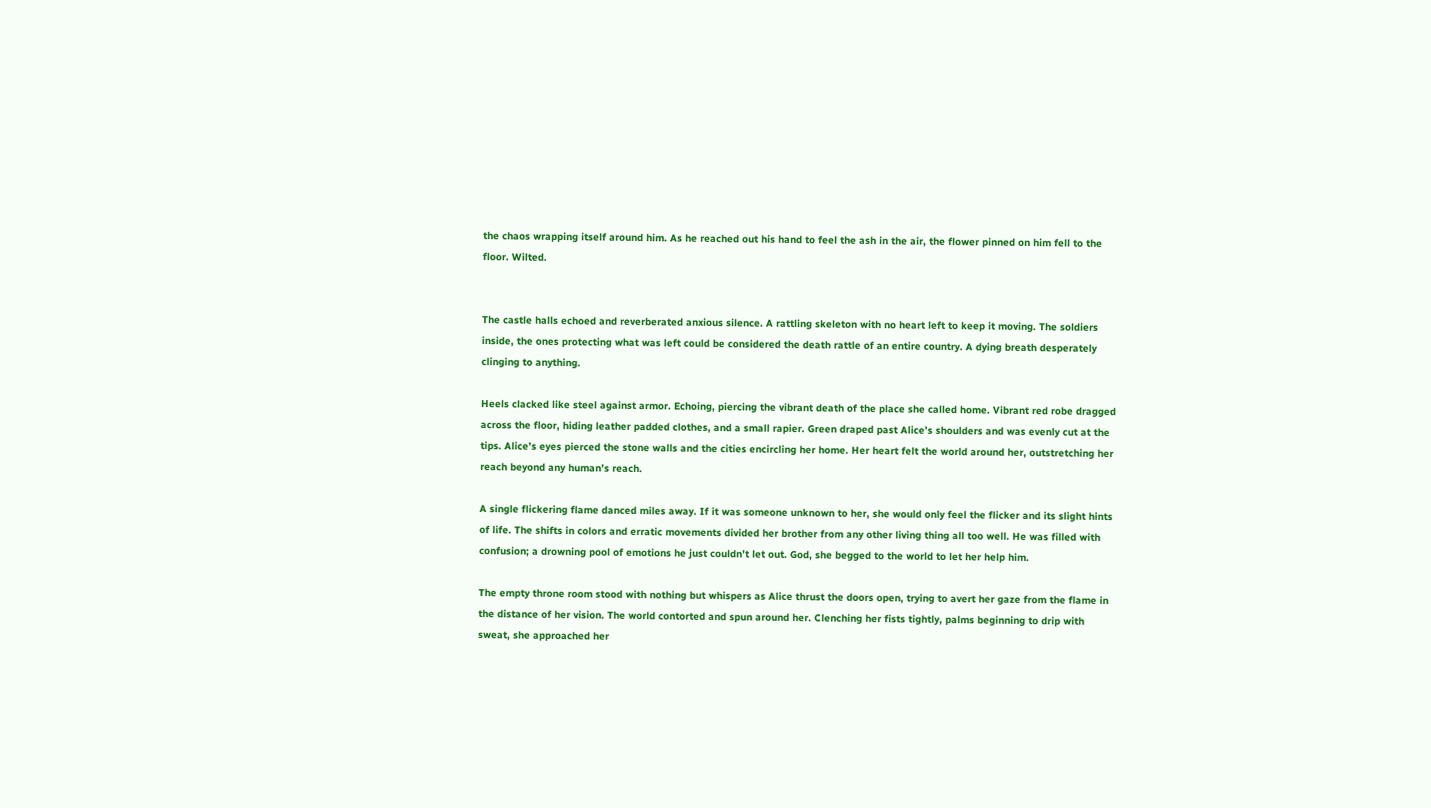the chaos wrapping itself around him. As he reached out his hand to feel the ash in the air, the flower pinned on him fell to the floor. Wilted.


The castle halls echoed and reverberated anxious silence. A rattling skeleton with no heart left to keep it moving. The soldiers inside, the ones protecting what was left could be considered the death rattle of an entire country. A dying breath desperately clinging to anything.

Heels clacked like steel against armor. Echoing, piercing the vibrant death of the place she called home. Vibrant red robe dragged across the floor, hiding leather padded clothes, and a small rapier. Green draped past Alice’s shoulders and was evenly cut at the tips. Alice’s eyes pierced the stone walls and the cities encircling her home. Her heart felt the world around her, outstretching her reach beyond any human’s reach.

A single flickering flame danced miles away. If it was someone unknown to her, she would only feel the flicker and its slight hints of life. The shifts in colors and erratic movements divided her brother from any other living thing all too well. He was filled with confusion; a drowning pool of emotions he just couldn’t let out. God, she begged to the world to let her help him.

The empty throne room stood with nothing but whispers as Alice thrust the doors open, trying to avert her gaze from the flame in the distance of her vision. The world contorted and spun around her. Clenching her fists tightly, palms beginning to drip with sweat, she approached her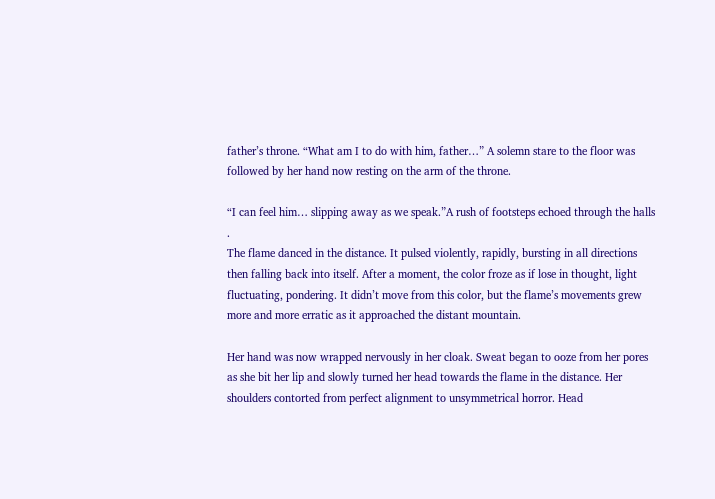father’s throne. “What am I to do with him, father…” A solemn stare to the floor was followed by her hand now resting on the arm of the throne.

“I can feel him… slipping away as we speak.”A rush of footsteps echoed through the halls .
The flame danced in the distance. It pulsed violently, rapidly, bursting in all directions then falling back into itself. After a moment, the color froze as if lose in thought, light fluctuating, pondering. It didn’t move from this color, but the flame’s movements grew more and more erratic as it approached the distant mountain.

Her hand was now wrapped nervously in her cloak. Sweat began to ooze from her pores as she bit her lip and slowly turned her head towards the flame in the distance. Her shoulders contorted from perfect alignment to unsymmetrical horror. Head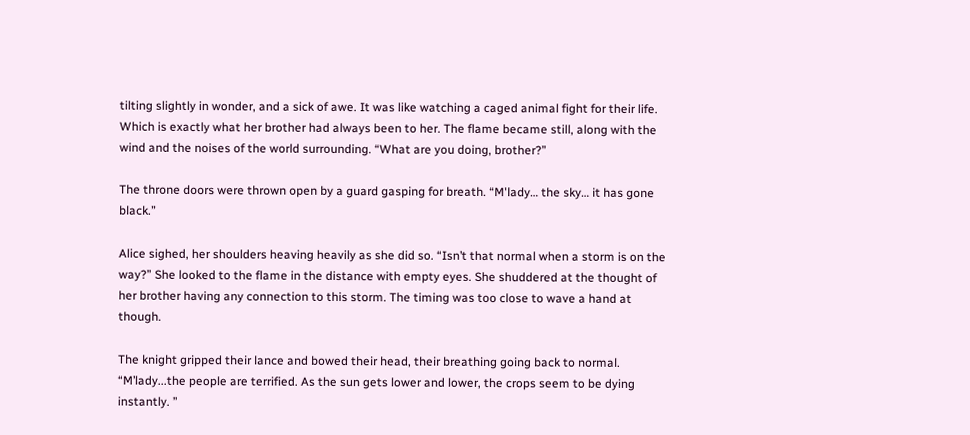tilting slightly in wonder, and a sick of awe. It was like watching a caged animal fight for their life. Which is exactly what her brother had always been to her. The flame became still, along with the wind and the noises of the world surrounding. “What are you doing, brother?”

The throne doors were thrown open by a guard gasping for breath. “M'lady… the sky… it has gone black.”

Alice sighed, her shoulders heaving heavily as she did so. “Isn’t that normal when a storm is on the way?” She looked to the flame in the distance with empty eyes. She shuddered at the thought of her brother having any connection to this storm. The timing was too close to wave a hand at though.

The knight gripped their lance and bowed their head, their breathing going back to normal. “M’lady...the people are terrified. As the sun gets lower and lower, the crops seem to be dying instantly. ”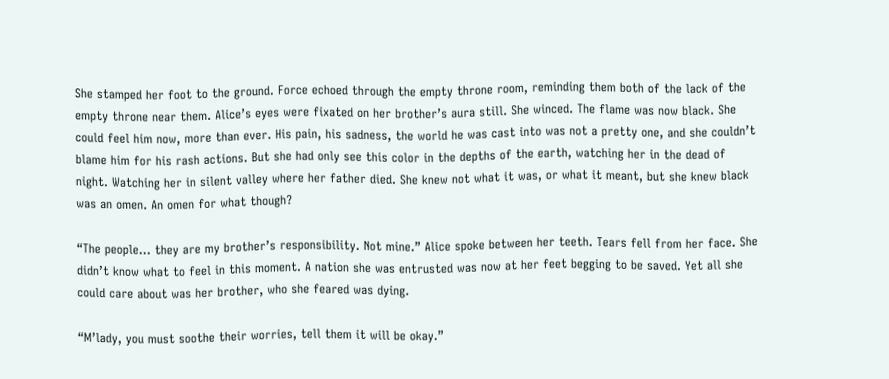She stamped her foot to the ground. Force echoed through the empty throne room, reminding them both of the lack of the empty throne near them. Alice’s eyes were fixated on her brother’s aura still. She winced. The flame was now black. She could feel him now, more than ever. His pain, his sadness, the world he was cast into was not a pretty one, and she couldn’t blame him for his rash actions. But she had only see this color in the depths of the earth, watching her in the dead of night. Watching her in silent valley where her father died. She knew not what it was, or what it meant, but she knew black was an omen. An omen for what though?

“The people… they are my brother’s responsibility. Not mine.” Alice spoke between her teeth. Tears fell from her face. She didn’t know what to feel in this moment. A nation she was entrusted was now at her feet begging to be saved. Yet all she could care about was her brother, who she feared was dying.

“M’lady, you must soothe their worries, tell them it will be okay.”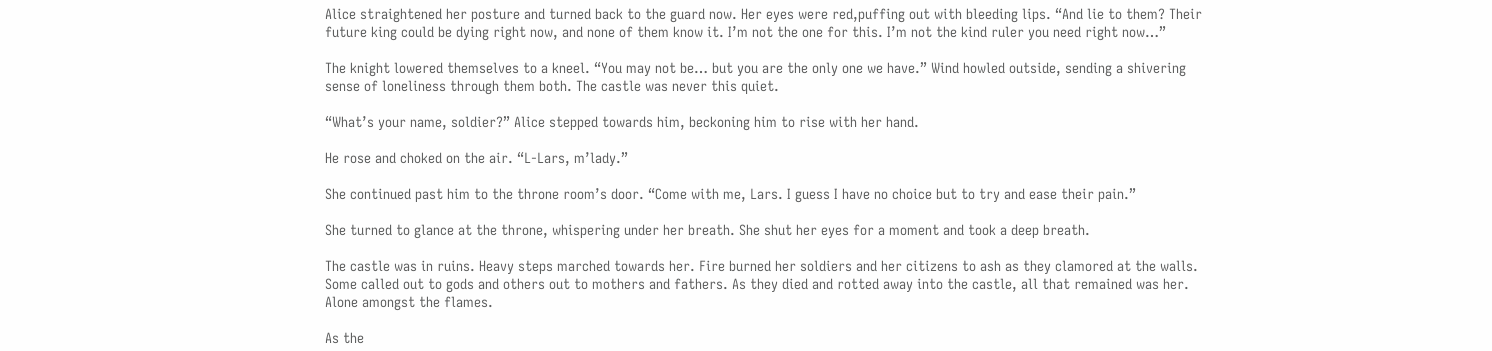Alice straightened her posture and turned back to the guard now. Her eyes were red,puffing out with bleeding lips. “And lie to them? Their future king could be dying right now, and none of them know it. I’m not the one for this. I’m not the kind ruler you need right now…”

The knight lowered themselves to a kneel. “You may not be… but you are the only one we have.” Wind howled outside, sending a shivering sense of loneliness through them both. The castle was never this quiet.

“What’s your name, soldier?” Alice stepped towards him, beckoning him to rise with her hand.

He rose and choked on the air. “L-Lars, m’lady.”

She continued past him to the throne room’s door. “Come with me, Lars. I guess I have no choice but to try and ease their pain.”

She turned to glance at the throne, whispering under her breath. She shut her eyes for a moment and took a deep breath.

The castle was in ruins. Heavy steps marched towards her. Fire burned her soldiers and her citizens to ash as they clamored at the walls. Some called out to gods and others out to mothers and fathers. As they died and rotted away into the castle, all that remained was her. Alone amongst the flames.

As the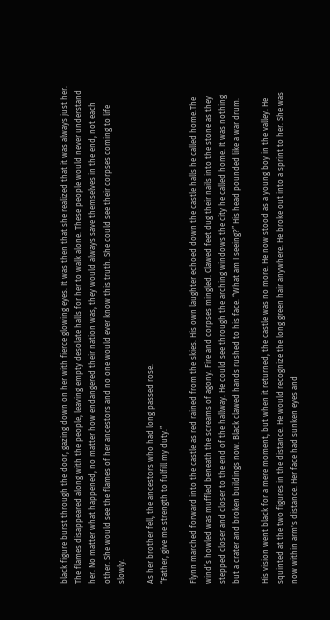black figure burst through the door, gazing down on her with fierce glowing eyes. It was then that she realized that it was always just her. The flames disappeared along with the people, leaving empty desolate halls for her to walk alone. These people would never understand her. No matter what happened, no matter how endangered their nation was, they would always save themselves in the end, not each other. She would see the flames of her ancestors and no one would ever know this truth. She could see their corpses coming to life slowly.

As her brother fell, the ancestors who had long passed rose.
“Father, give me strength to fulfill my duty.”

Flynn marched forward into the castle as red rained from the skies. His own laughter echoed down the castle halls he called home.The wind’s howled was muffled beneath the screams of agony. Fire and corpses mingled. Clawed feet dug their nails into the stone as they stepped closer and closer to the end of the hallway. He could see through the arching windows the city he called home. It was nothing but a crater and broken buildings now. Black clawed hands rushed to his face. “What am I seeing?” His head pounded like a war drum.

His vision went black for a mere moment, but when it returned, the castle was no more. He now stood as a young boy in the valley. He squinted at the two figures in the distance. He would recognize the long green hair anywhere. He broke out into a sprint to her. She was now within arm's distance. Her face had sunken eyes and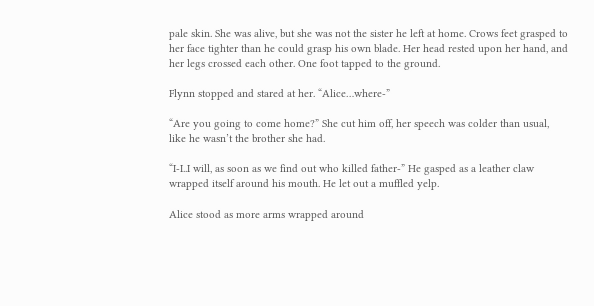pale skin. She was alive, but she was not the sister he left at home. Crows feet grasped to her face tighter than he could grasp his own blade. Her head rested upon her hand, and her legs crossed each other. One foot tapped to the ground.

Flynn stopped and stared at her. “Alice…where-”

“Are you going to come home?” She cut him off, her speech was colder than usual, like he wasn’t the brother she had.

“I-I..I will, as soon as we find out who killed father-” He gasped as a leather claw wrapped itself around his mouth. He let out a muffled yelp.

Alice stood as more arms wrapped around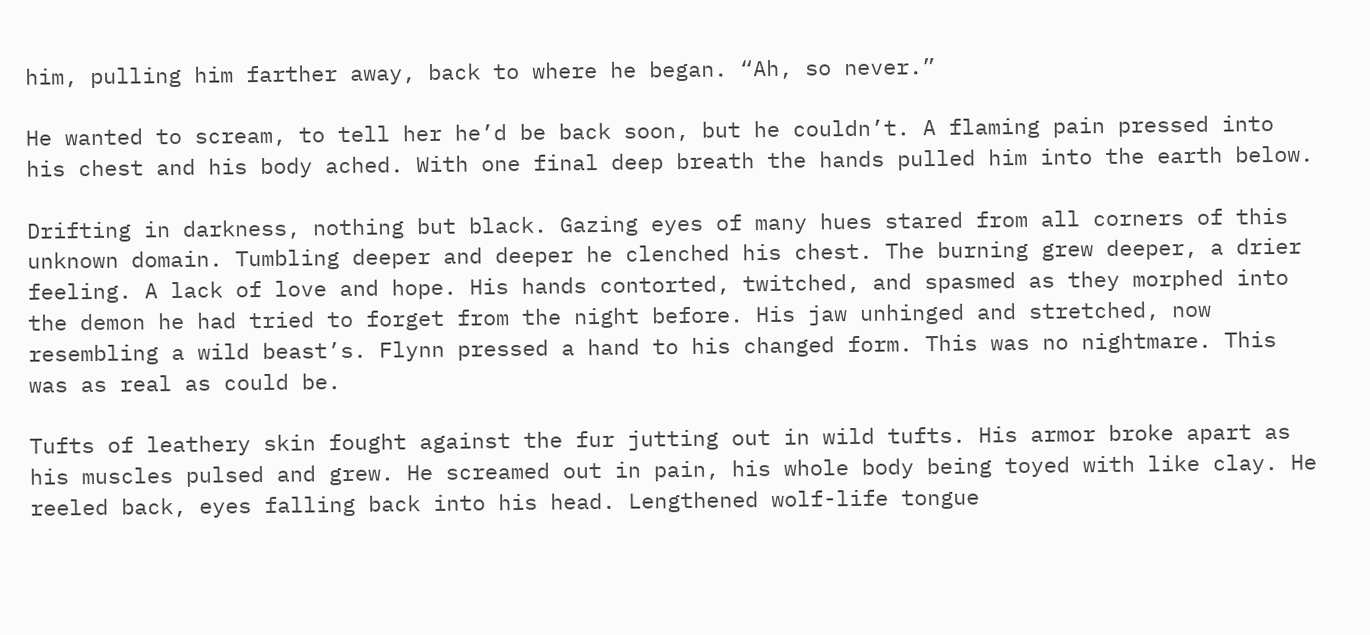him, pulling him farther away, back to where he began. “Ah, so never.”

He wanted to scream, to tell her he’d be back soon, but he couldn’t. A flaming pain pressed into his chest and his body ached. With one final deep breath the hands pulled him into the earth below.

Drifting in darkness, nothing but black. Gazing eyes of many hues stared from all corners of this unknown domain. Tumbling deeper and deeper he clenched his chest. The burning grew deeper, a drier feeling. A lack of love and hope. His hands contorted, twitched, and spasmed as they morphed into the demon he had tried to forget from the night before. His jaw unhinged and stretched, now resembling a wild beast’s. Flynn pressed a hand to his changed form. This was no nightmare. This was as real as could be.

Tufts of leathery skin fought against the fur jutting out in wild tufts. His armor broke apart as his muscles pulsed and grew. He screamed out in pain, his whole body being toyed with like clay. He reeled back, eyes falling back into his head. Lengthened wolf-life tongue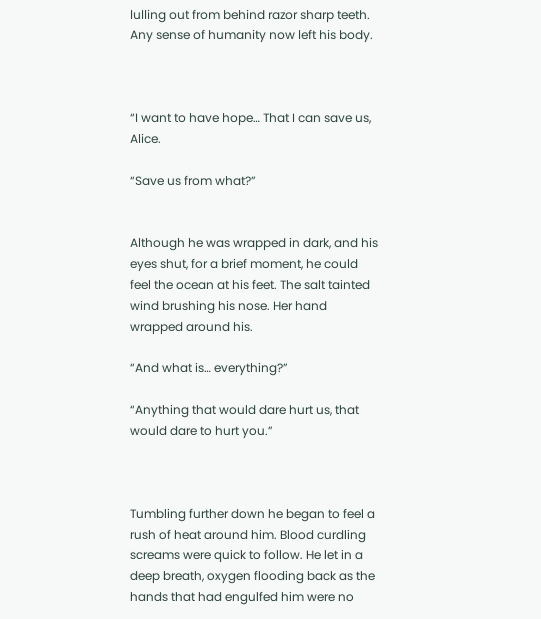lulling out from behind razor sharp teeth. Any sense of humanity now left his body.



“I want to have hope… That I can save us, Alice.

“Save us from what?”


Although he was wrapped in dark, and his eyes shut, for a brief moment, he could feel the ocean at his feet. The salt tainted wind brushing his nose. Her hand wrapped around his.

“And what is… everything?”

“Anything that would dare hurt us, that would dare to hurt you.”



Tumbling further down he began to feel a rush of heat around him. Blood curdling screams were quick to follow. He let in a deep breath, oxygen flooding back as the hands that had engulfed him were no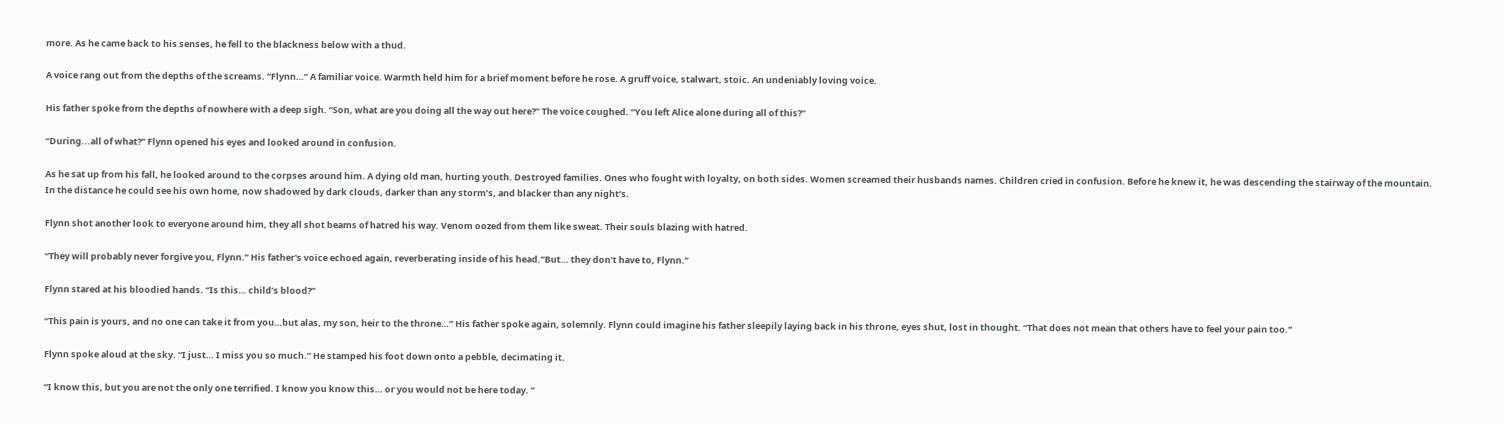more. As he came back to his senses, he fell to the blackness below with a thud.

A voice rang out from the depths of the screams. “Flynn…” A familiar voice. Warmth held him for a brief moment before he rose. A gruff voice, stalwart, stoic. An undeniably loving voice.

His father spoke from the depths of nowhere with a deep sigh. “Son, what are you doing all the way out here?” The voice coughed. “You left Alice alone during all of this?”

“During...all of what?” Flynn opened his eyes and looked around in confusion.

As he sat up from his fall, he looked around to the corpses around him. A dying old man, hurting youth. Destroyed families. Ones who fought with loyalty, on both sides. Women screamed their husbands names. Children cried in confusion. Before he knew it, he was descending the stairway of the mountain. In the distance he could see his own home, now shadowed by dark clouds, darker than any storm’s, and blacker than any night’s.

Flynn shot another look to everyone around him, they all shot beams of hatred his way. Venom oozed from them like sweat. Their souls blazing with hatred.

“They will probably never forgive you, Flynn.” His father's voice echoed again, reverberating inside of his head.”But… they don’t have to, Flynn.”

Flynn stared at his bloodied hands. “Is this… child’s blood?”

“This pain is yours, and no one can take it from you…but alas, my son, heir to the throne…” His father spoke again, solemnly. Flynn could imagine his father sleepily laying back in his throne, eyes shut, lost in thought. “That does not mean that others have to feel your pain too.”

Flynn spoke aloud at the sky. “I just… I miss you so much.” He stamped his foot down onto a pebble, decimating it.

“I know this, but you are not the only one terrified. I know you know this… or you would not be here today. ”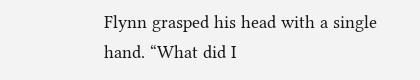Flynn grasped his head with a single hand. “What did I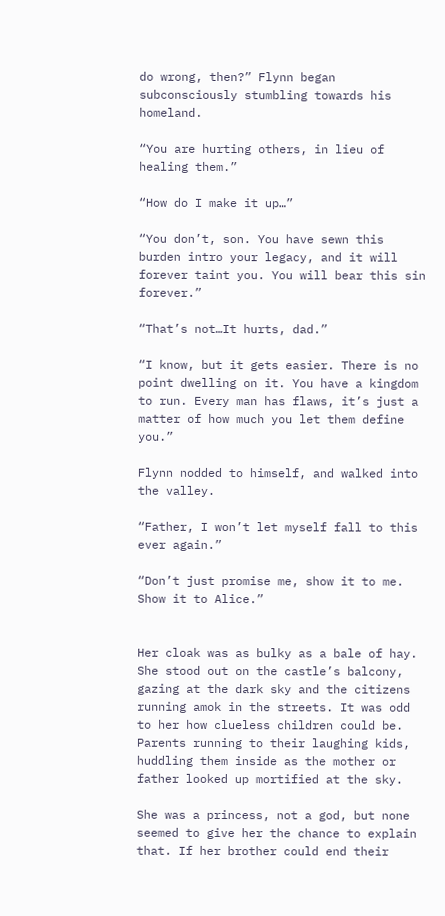do wrong, then?” Flynn began subconsciously stumbling towards his homeland.

“You are hurting others, in lieu of healing them.”

“How do I make it up…”

“You don’t, son. You have sewn this burden intro your legacy, and it will forever taint you. You will bear this sin forever.”

“That’s not…It hurts, dad.”

“I know, but it gets easier. There is no point dwelling on it. You have a kingdom to run. Every man has flaws, it’s just a matter of how much you let them define you.”

Flynn nodded to himself, and walked into the valley.

“Father, I won’t let myself fall to this ever again.”

“Don’t just promise me, show it to me. Show it to Alice.”


Her cloak was as bulky as a bale of hay. She stood out on the castle’s balcony, gazing at the dark sky and the citizens running amok in the streets. It was odd to her how clueless children could be. Parents running to their laughing kids, huddling them inside as the mother or father looked up mortified at the sky.

She was a princess, not a god, but none seemed to give her the chance to explain that. If her brother could end their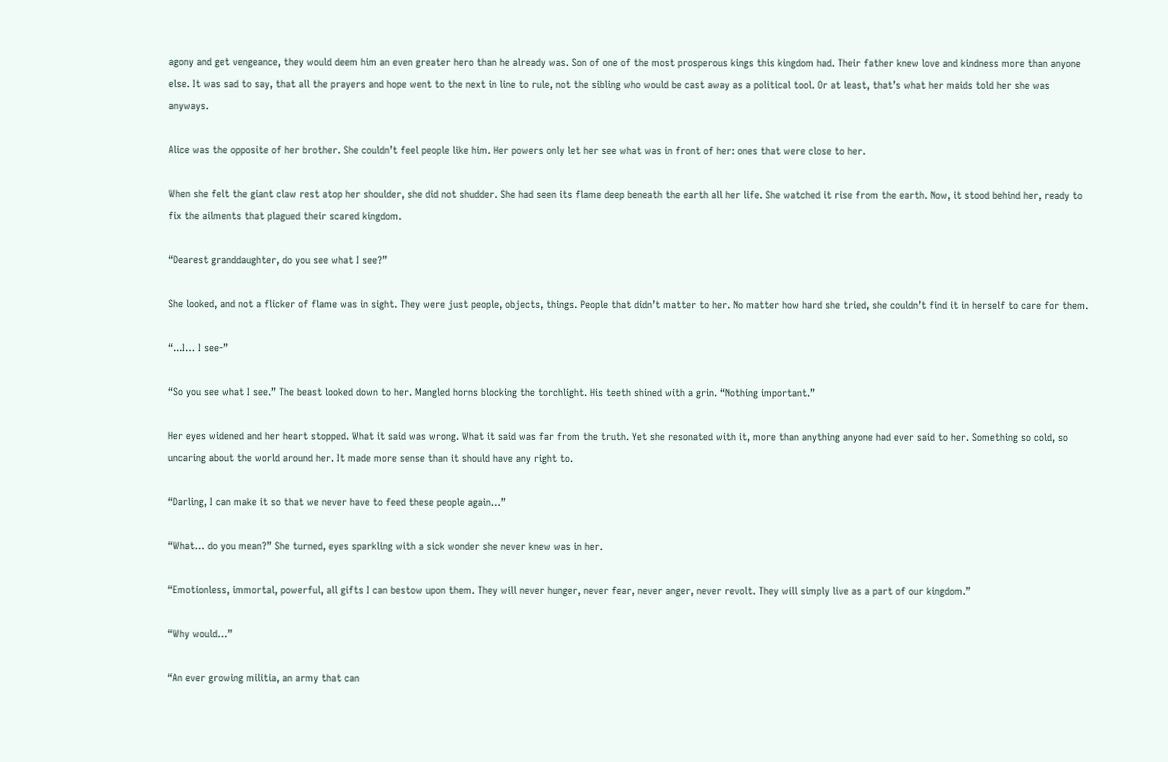agony and get vengeance, they would deem him an even greater hero than he already was. Son of one of the most prosperous kings this kingdom had. Their father knew love and kindness more than anyone else. It was sad to say, that all the prayers and hope went to the next in line to rule, not the sibling who would be cast away as a political tool. Or at least, that’s what her maids told her she was anyways.

Alice was the opposite of her brother. She couldn’t feel people like him. Her powers only let her see what was in front of her: ones that were close to her.

When she felt the giant claw rest atop her shoulder, she did not shudder. She had seen its flame deep beneath the earth all her life. She watched it rise from the earth. Now, it stood behind her, ready to fix the ailments that plagued their scared kingdom.

“Dearest granddaughter, do you see what I see?”

She looked, and not a flicker of flame was in sight. They were just people, objects, things. People that didn’t matter to her. No matter how hard she tried, she couldn’t find it in herself to care for them.

“...I… I see-”

“So you see what I see.” The beast looked down to her. Mangled horns blocking the torchlight. His teeth shined with a grin. “Nothing important.”

Her eyes widened and her heart stopped. What it said was wrong. What it said was far from the truth. Yet she resonated with it, more than anything anyone had ever said to her. Something so cold, so uncaring about the world around her. It made more sense than it should have any right to.

“Darling, I can make it so that we never have to feed these people again…”

“What… do you mean?” She turned, eyes sparkling with a sick wonder she never knew was in her.

“Emotionless, immortal, powerful, all gifts I can bestow upon them. They will never hunger, never fear, never anger, never revolt. They will simply live as a part of our kingdom.”

“Why would…”

“An ever growing militia, an army that can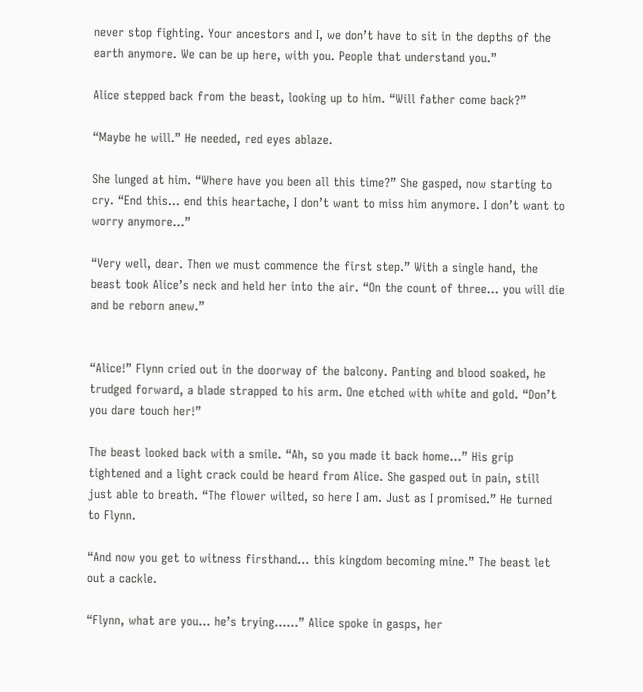never stop fighting. Your ancestors and I, we don’t have to sit in the depths of the earth anymore. We can be up here, with you. People that understand you.”

Alice stepped back from the beast, looking up to him. “Will father come back?”

“Maybe he will.” He needed, red eyes ablaze.

She lunged at him. “Where have you been all this time?” She gasped, now starting to cry. “End this… end this heartache, I don’t want to miss him anymore. I don’t want to worry anymore…”

“Very well, dear. Then we must commence the first step.” With a single hand, the beast took Alice’s neck and held her into the air. “On the count of three… you will die and be reborn anew.”


“Alice!” Flynn cried out in the doorway of the balcony. Panting and blood soaked, he trudged forward, a blade strapped to his arm. One etched with white and gold. “Don’t you dare touch her!”

The beast looked back with a smile. “Ah, so you made it back home…” His grip tightened and a light crack could be heard from Alice. She gasped out in pain, still just able to breath. “The flower wilted, so here I am. Just as I promised.” He turned to Flynn.

“And now you get to witness firsthand… this kingdom becoming mine.” The beast let out a cackle.

“Flynn, what are you… he’s trying……” Alice spoke in gasps, her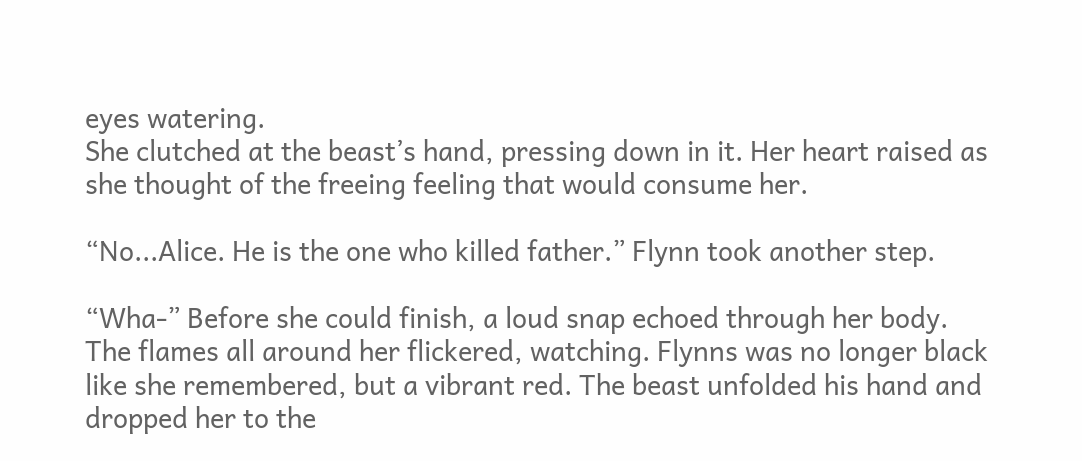eyes watering.
She clutched at the beast’s hand, pressing down in it. Her heart raised as she thought of the freeing feeling that would consume her.

“No...Alice. He is the one who killed father.” Flynn took another step.

“Wha-” Before she could finish, a loud snap echoed through her body. The flames all around her flickered, watching. Flynns was no longer black like she remembered, but a vibrant red. The beast unfolded his hand and dropped her to the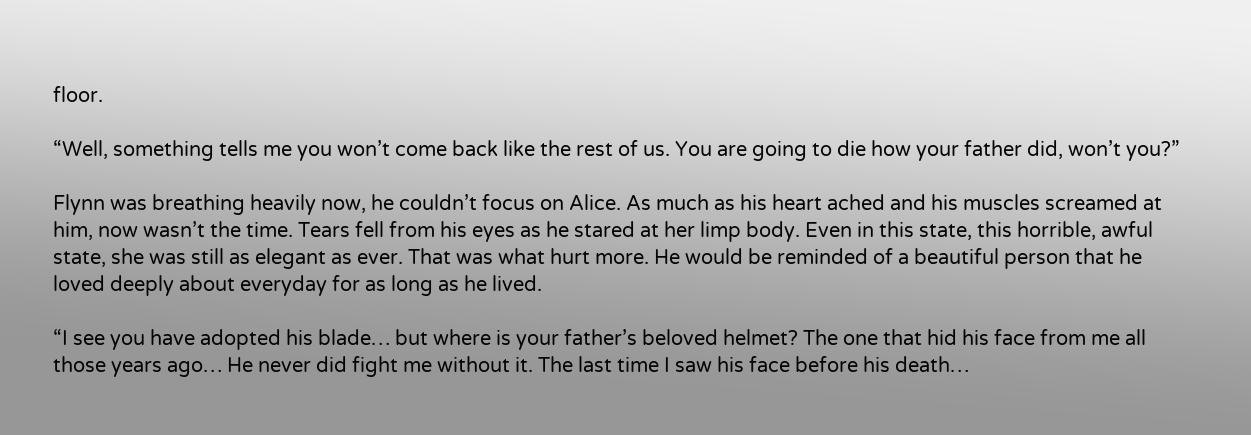floor.

“Well, something tells me you won’t come back like the rest of us. You are going to die how your father did, won’t you?”

Flynn was breathing heavily now, he couldn’t focus on Alice. As much as his heart ached and his muscles screamed at him, now wasn’t the time. Tears fell from his eyes as he stared at her limp body. Even in this state, this horrible, awful state, she was still as elegant as ever. That was what hurt more. He would be reminded of a beautiful person that he loved deeply about everyday for as long as he lived.

“I see you have adopted his blade… but where is your father’s beloved helmet? The one that hid his face from me all those years ago… He never did fight me without it. The last time I saw his face before his death…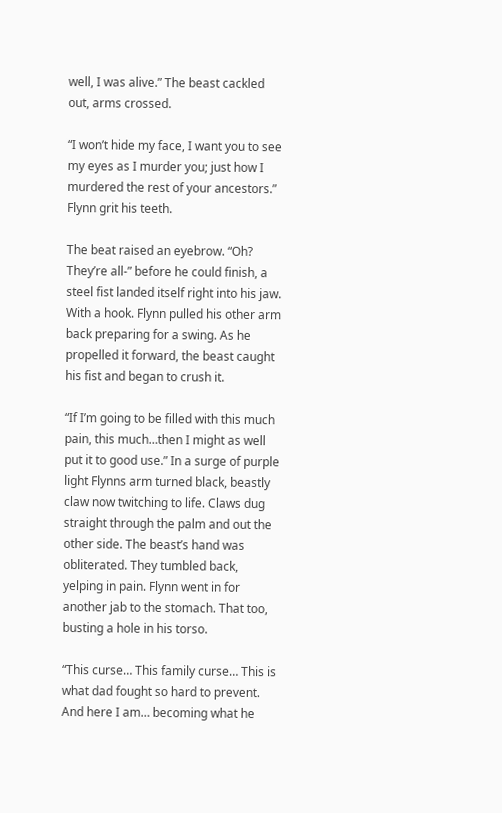well, I was alive.” The beast cackled out, arms crossed.

“I won’t hide my face, I want you to see my eyes as I murder you; just how I murdered the rest of your ancestors.” Flynn grit his teeth.

The beat raised an eyebrow. “Oh? They’re all-” before he could finish, a steel fist landed itself right into his jaw. With a hook. Flynn pulled his other arm back preparing for a swing. As he propelled it forward, the beast caught his fist and began to crush it.

“If I’m going to be filled with this much pain, this much…then I might as well put it to good use.” In a surge of purple light Flynns arm turned black, beastly claw now twitching to life. Claws dug straight through the palm and out the other side. The beast’s hand was obliterated. They tumbled back, yelping in pain. Flynn went in for another jab to the stomach. That too, busting a hole in his torso.

“This curse… This family curse… This is what dad fought so hard to prevent. And here I am… becoming what he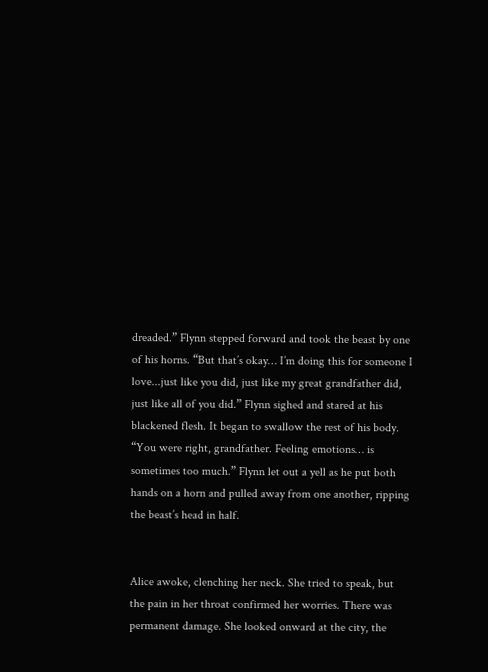dreaded.” Flynn stepped forward and took the beast by one of his horns. “But that’s okay… I’m doing this for someone I love...just like you did, just like my great grandfather did, just like all of you did.” Flynn sighed and stared at his blackened flesh. It began to swallow the rest of his body. “You were right, grandfather. Feeling emotions… is sometimes too much.” Flynn let out a yell as he put both hands on a horn and pulled away from one another, ripping the beast’s head in half.


Alice awoke, clenching her neck. She tried to speak, but the pain in her throat confirmed her worries. There was permanent damage. She looked onward at the city, the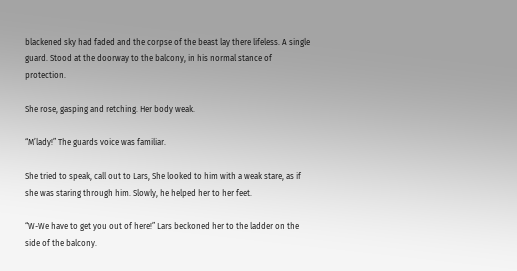blackened sky had faded and the corpse of the beast lay there lifeless. A single guard. Stood at the doorway to the balcony, in his normal stance of protection.

She rose, gasping and retching. Her body weak.

“M’lady!” The guards voice was familiar.

She tried to speak, call out to Lars, She looked to him with a weak stare, as if she was staring through him. Slowly, he helped her to her feet.

“W-We have to get you out of here!” Lars beckoned her to the ladder on the side of the balcony.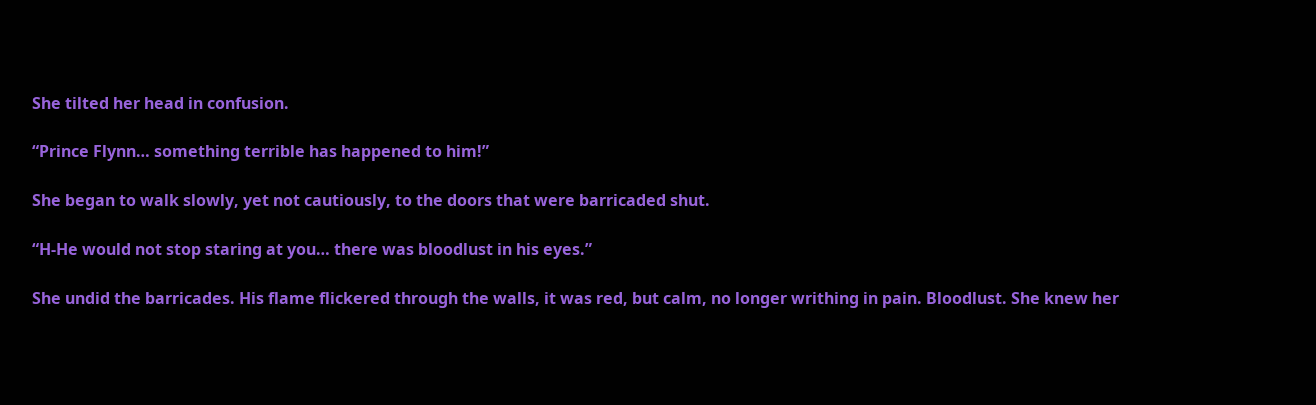She tilted her head in confusion.

“Prince Flynn… something terrible has happened to him!”

She began to walk slowly, yet not cautiously, to the doors that were barricaded shut.

“H-He would not stop staring at you… there was bloodlust in his eyes.”

She undid the barricades. His flame flickered through the walls, it was red, but calm, no longer writhing in pain. Bloodlust. She knew her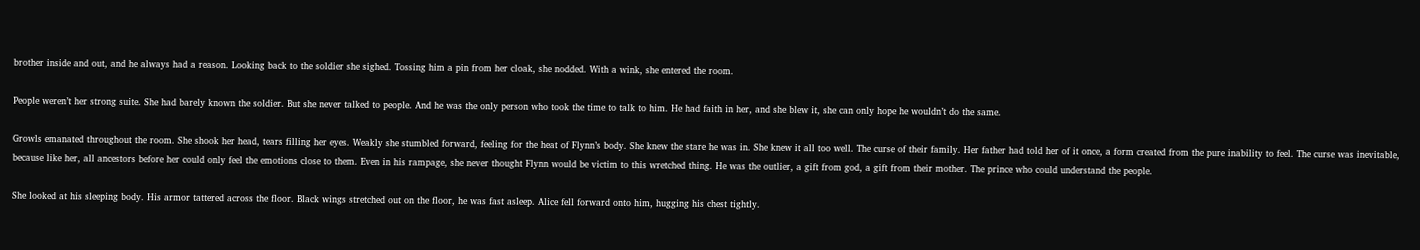brother inside and out, and he always had a reason. Looking back to the soldier she sighed. Tossing him a pin from her cloak, she nodded. With a wink, she entered the room.

People weren’t her strong suite. She had barely known the soldier. But she never talked to people. And he was the only person who took the time to talk to him. He had faith in her, and she blew it, she can only hope he wouldn’t do the same.

Growls emanated throughout the room. She shook her head, tears filling her eyes. Weakly she stumbled forward, feeling for the heat of Flynn’s body. She knew the stare he was in. She knew it all too well. The curse of their family. Her father had told her of it once, a form created from the pure inability to feel. The curse was inevitable, because like her, all ancestors before her could only feel the emotions close to them. Even in his rampage, she never thought Flynn would be victim to this wretched thing. He was the outlier, a gift from god, a gift from their mother. The prince who could understand the people.

She looked at his sleeping body. His armor tattered across the floor. Black wings stretched out on the floor, he was fast asleep. Alice fell forward onto him, hugging his chest tightly.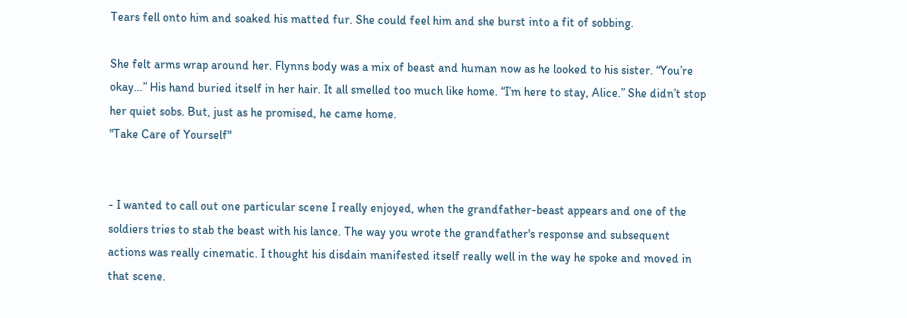Tears fell onto him and soaked his matted fur. She could feel him and she burst into a fit of sobbing.

She felt arms wrap around her. Flynns body was a mix of beast and human now as he looked to his sister. “You’re okay…” His hand buried itself in her hair. It all smelled too much like home. “I’m here to stay, Alice.” She didn’t stop her quiet sobs. But, just as he promised, he came home.
"Take Care of Yourself"


- I wanted to call out one particular scene I really enjoyed, when the grandfather-beast appears and one of the soldiers tries to stab the beast with his lance. The way you wrote the grandfather's response and subsequent actions was really cinematic. I thought his disdain manifested itself really well in the way he spoke and moved in that scene.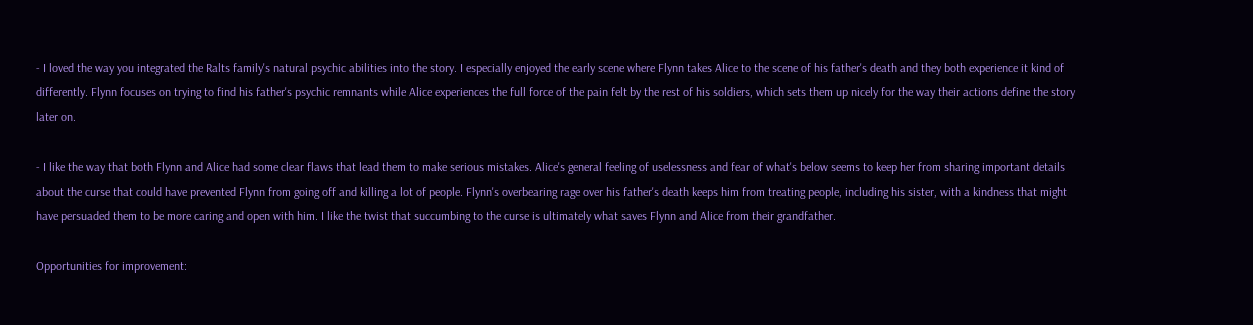- I loved the way you integrated the Ralts family's natural psychic abilities into the story. I especially enjoyed the early scene where Flynn takes Alice to the scene of his father's death and they both experience it kind of differently. Flynn focuses on trying to find his father's psychic remnants while Alice experiences the full force of the pain felt by the rest of his soldiers, which sets them up nicely for the way their actions define the story later on.

- I like the way that both Flynn and Alice had some clear flaws that lead them to make serious mistakes. Alice's general feeling of uselessness and fear of what's below seems to keep her from sharing important details about the curse that could have prevented Flynn from going off and killing a lot of people. Flynn's overbearing rage over his father's death keeps him from treating people, including his sister, with a kindness that might have persuaded them to be more caring and open with him. I like the twist that succumbing to the curse is ultimately what saves Flynn and Alice from their grandfather.

Opportunities for improvement: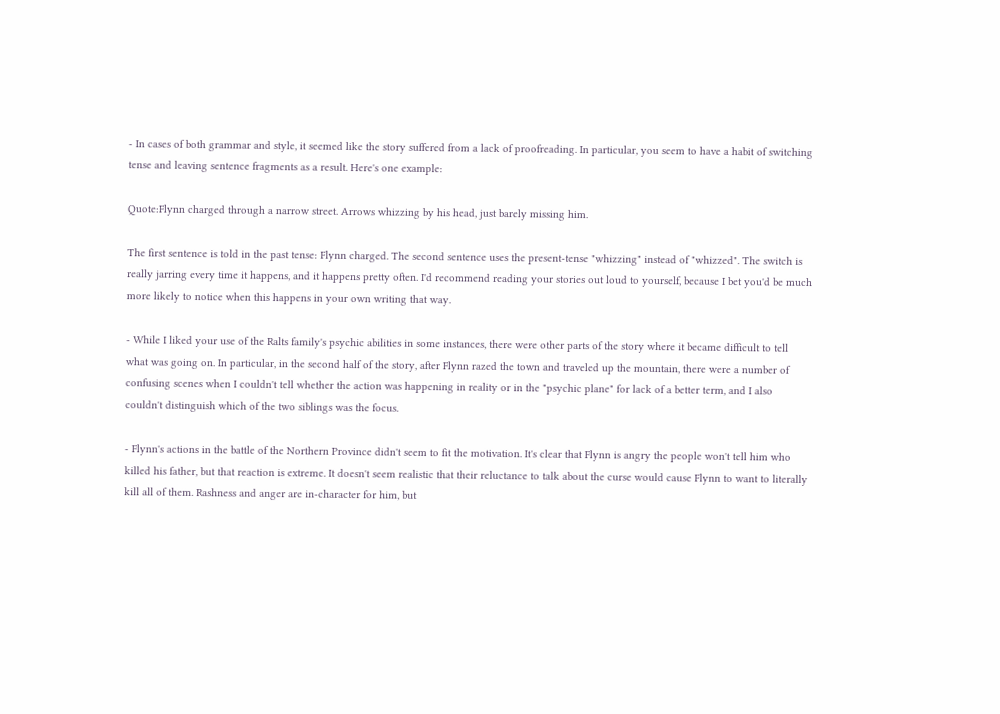- In cases of both grammar and style, it seemed like the story suffered from a lack of proofreading. In particular, you seem to have a habit of switching tense and leaving sentence fragments as a result. Here's one example:

Quote:Flynn charged through a narrow street. Arrows whizzing by his head, just barely missing him.

The first sentence is told in the past tense: Flynn charged. The second sentence uses the present-tense "whizzing" instead of "whizzed". The switch is really jarring every time it happens, and it happens pretty often. I'd recommend reading your stories out loud to yourself, because I bet you'd be much more likely to notice when this happens in your own writing that way.

- While I liked your use of the Ralts family's psychic abilities in some instances, there were other parts of the story where it became difficult to tell what was going on. In particular, in the second half of the story, after Flynn razed the town and traveled up the mountain, there were a number of confusing scenes when I couldn't tell whether the action was happening in reality or in the "psychic plane" for lack of a better term, and I also couldn't distinguish which of the two siblings was the focus.

- Flynn's actions in the battle of the Northern Province didn't seem to fit the motivation. It's clear that Flynn is angry the people won't tell him who killed his father, but that reaction is extreme. It doesn't seem realistic that their reluctance to talk about the curse would cause Flynn to want to literally kill all of them. Rashness and anger are in-character for him, but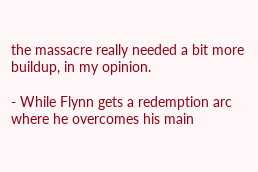the massacre really needed a bit more buildup, in my opinion.

- While Flynn gets a redemption arc where he overcomes his main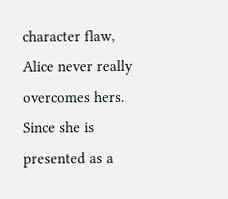character flaw, Alice never really overcomes hers. Since she is presented as a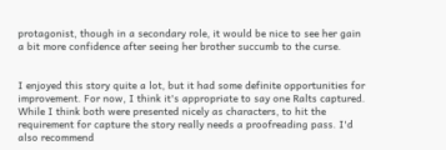protagonist, though in a secondary role, it would be nice to see her gain a bit more confidence after seeing her brother succumb to the curse.


I enjoyed this story quite a lot, but it had some definite opportunities for improvement. For now, I think it's appropriate to say one Ralts captured. While I think both were presented nicely as characters, to hit the requirement for capture the story really needs a proofreading pass. I'd also recommend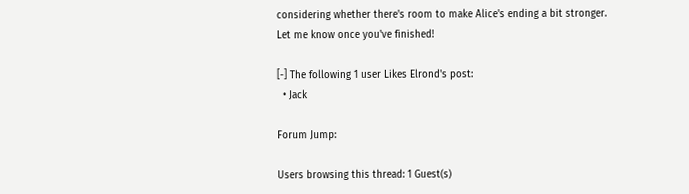considering whether there's room to make Alice's ending a bit stronger. Let me know once you've finished!

[-] The following 1 user Likes Elrond's post:
  • Jack

Forum Jump:

Users browsing this thread: 1 Guest(s)